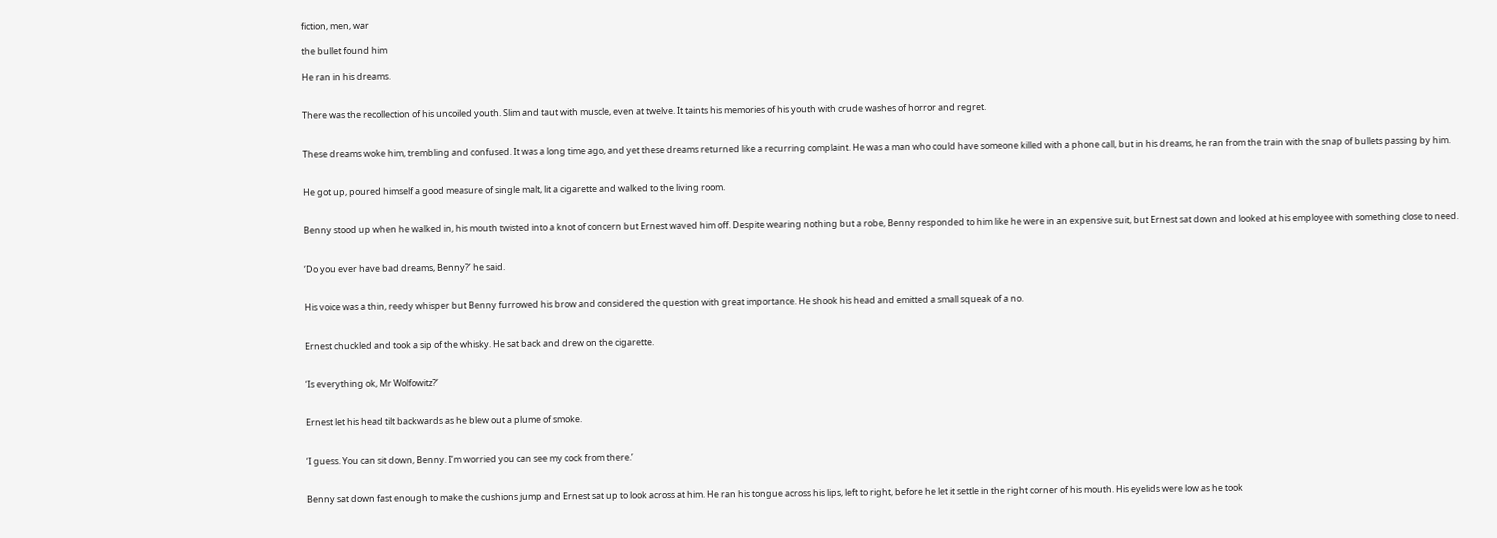fiction, men, war

the bullet found him

He ran in his dreams.


There was the recollection of his uncoiled youth. Slim and taut with muscle, even at twelve. It taints his memories of his youth with crude washes of horror and regret.


These dreams woke him, trembling and confused. It was a long time ago, and yet these dreams returned like a recurring complaint. He was a man who could have someone killed with a phone call, but in his dreams, he ran from the train with the snap of bullets passing by him.


He got up, poured himself a good measure of single malt, lit a cigarette and walked to the living room.


Benny stood up when he walked in, his mouth twisted into a knot of concern but Ernest waved him off. Despite wearing nothing but a robe, Benny responded to him like he were in an expensive suit, but Ernest sat down and looked at his employee with something close to need.


‘Do you ever have bad dreams, Benny?’ he said.


His voice was a thin, reedy whisper but Benny furrowed his brow and considered the question with great importance. He shook his head and emitted a small squeak of a no.


Ernest chuckled and took a sip of the whisky. He sat back and drew on the cigarette.


‘Is everything ok, Mr Wolfowitz?’


Ernest let his head tilt backwards as he blew out a plume of smoke.


‘I guess. You can sit down, Benny. I’m worried you can see my cock from there.’


Benny sat down fast enough to make the cushions jump and Ernest sat up to look across at him. He ran his tongue across his lips, left to right, before he let it settle in the right corner of his mouth. His eyelids were low as he took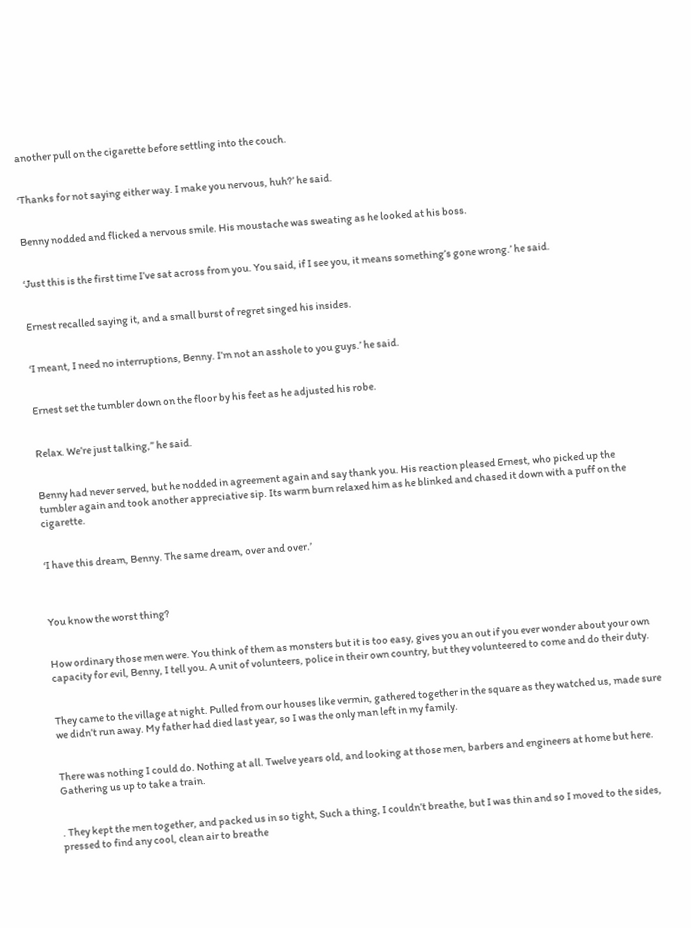another pull on the cigarette before settling into the couch.


‘Thanks for not saying either way. I make you nervous, huh?’ he said.


Benny nodded and flicked a nervous smile. His moustache was sweating as he looked at his boss.


‘Just this is the first time I’ve sat across from you. You said, if I see you, it means something’s gone wrong.’ he said.


Ernest recalled saying it, and a small burst of regret singed his insides.


‘I meant, I need no interruptions, Benny. I’m not an asshole to you guys.’ he said.


Ernest set the tumbler down on the floor by his feet as he adjusted his robe.


Relax. We’re just talking,” he said.


Benny had never served, but he nodded in agreement again and say thank you. His reaction pleased Ernest, who picked up the tumbler again and took another appreciative sip. Its warm burn relaxed him as he blinked and chased it down with a puff on the cigarette.


‘I have this dream, Benny. The same dream, over and over.’



You know the worst thing?


How ordinary those men were. You think of them as monsters but it is too easy, gives you an out if you ever wonder about your own capacity for evil, Benny, I tell you. A unit of volunteers, police in their own country, but they volunteered to come and do their duty.


They came to the village at night. Pulled from our houses like vermin, gathered together in the square as they watched us, made sure we didn’t run away. My father had died last year, so I was the only man left in my family.


There was nothing I could do. Nothing at all. Twelve years old, and looking at those men, barbers and engineers at home but here. Gathering us up to take a train.


. They kept the men together, and packed us in so tight, Such a thing, I couldn’t breathe, but I was thin and so I moved to the sides, pressed to find any cool, clean air to breathe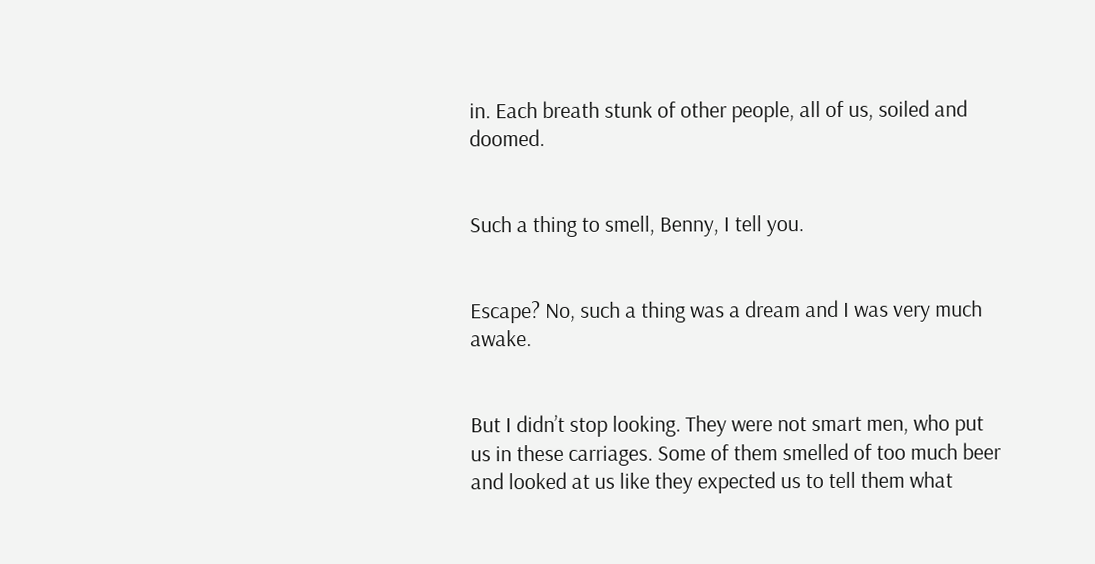in. Each breath stunk of other people, all of us, soiled and doomed.


Such a thing to smell, Benny, I tell you.


Escape? No, such a thing was a dream and I was very much awake.


But I didn’t stop looking. They were not smart men, who put us in these carriages. Some of them smelled of too much beer and looked at us like they expected us to tell them what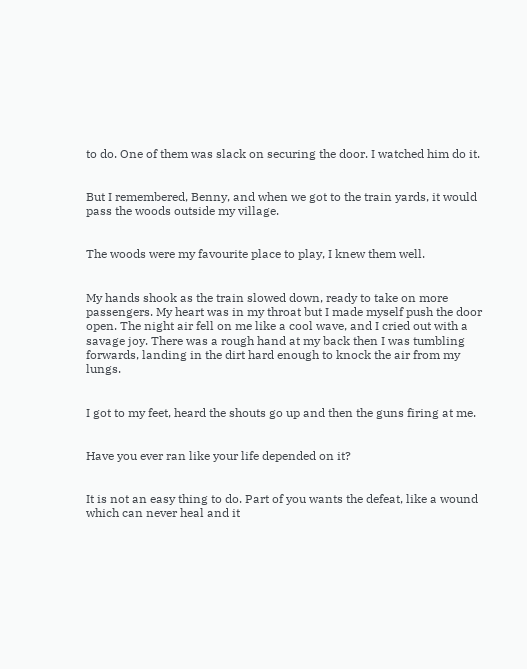to do. One of them was slack on securing the door. I watched him do it.


But I remembered, Benny, and when we got to the train yards, it would pass the woods outside my village.


The woods were my favourite place to play, I knew them well.


My hands shook as the train slowed down, ready to take on more passengers. My heart was in my throat but I made myself push the door open. The night air fell on me like a cool wave, and I cried out with a savage joy. There was a rough hand at my back then I was tumbling forwards, landing in the dirt hard enough to knock the air from my lungs.


I got to my feet, heard the shouts go up and then the guns firing at me.


Have you ever ran like your life depended on it?


It is not an easy thing to do. Part of you wants the defeat, like a wound which can never heal and it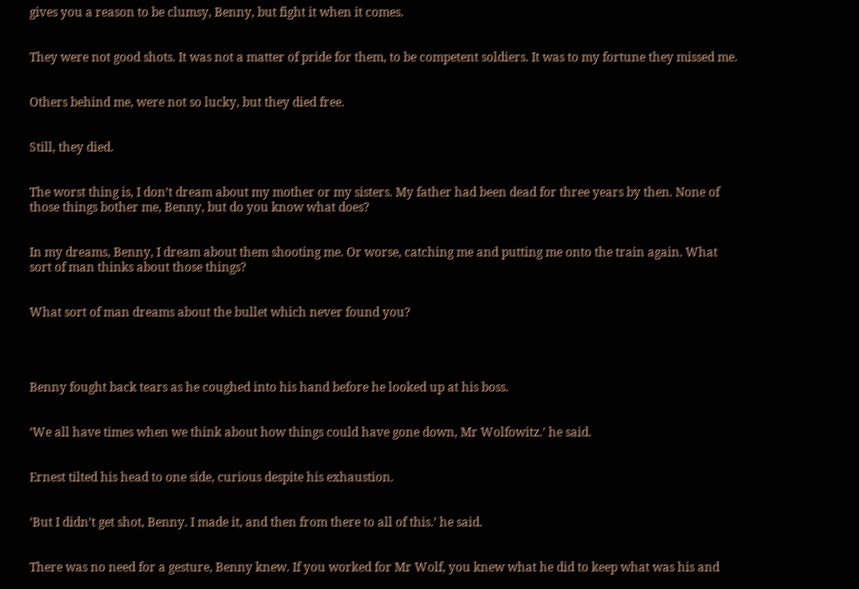gives you a reason to be clumsy, Benny, but fight it when it comes.


They were not good shots. It was not a matter of pride for them, to be competent soldiers. It was to my fortune they missed me.


Others behind me, were not so lucky, but they died free.


Still, they died.


The worst thing is, I don’t dream about my mother or my sisters. My father had been dead for three years by then. None of those things bother me, Benny, but do you know what does?


In my dreams, Benny, I dream about them shooting me. Or worse, catching me and putting me onto the train again. What sort of man thinks about those things?


What sort of man dreams about the bullet which never found you?




Benny fought back tears as he coughed into his hand before he looked up at his boss.


‘We all have times when we think about how things could have gone down, Mr Wolfowitz.’ he said.


Ernest tilted his head to one side, curious despite his exhaustion.


‘But I didn’t get shot, Benny. I made it, and then from there to all of this.’ he said.


There was no need for a gesture, Benny knew. If you worked for Mr Wolf, you knew what he did to keep what was his and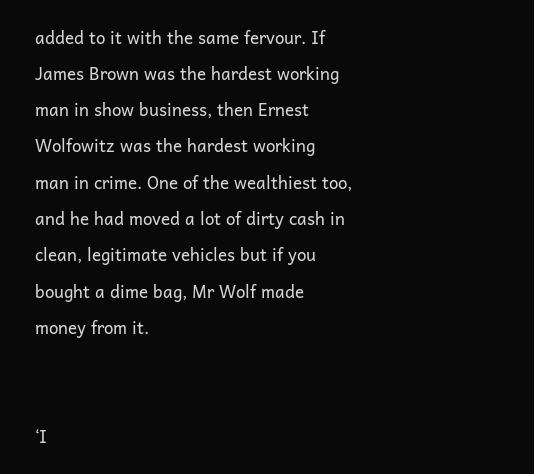added to it with the same fervour. If James Brown was the hardest working man in show business, then Ernest Wolfowitz was the hardest working man in crime. One of the wealthiest too, and he had moved a lot of dirty cash in clean, legitimate vehicles but if you bought a dime bag, Mr Wolf made money from it.


‘I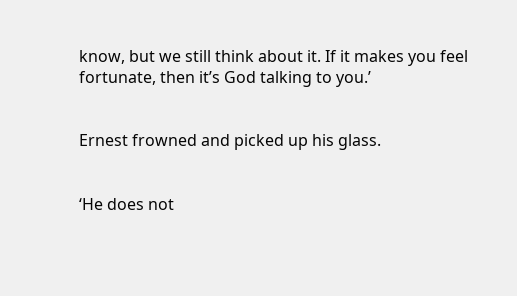know, but we still think about it. If it makes you feel fortunate, then it’s God talking to you.’


Ernest frowned and picked up his glass.


‘He does not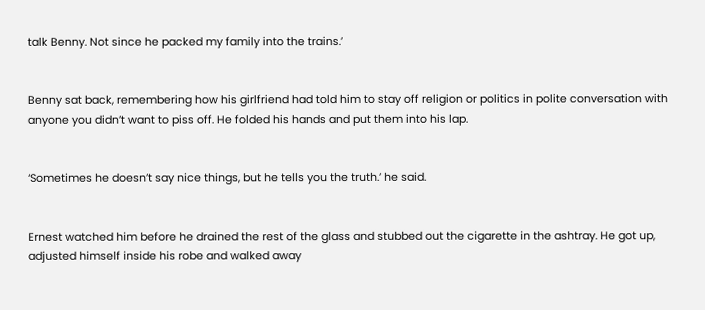talk Benny. Not since he packed my family into the trains.’


Benny sat back, remembering how his girlfriend had told him to stay off religion or politics in polite conversation with anyone you didn’t want to piss off. He folded his hands and put them into his lap.


‘Sometimes he doesn’t say nice things, but he tells you the truth.’ he said.


Ernest watched him before he drained the rest of the glass and stubbed out the cigarette in the ashtray. He got up, adjusted himself inside his robe and walked away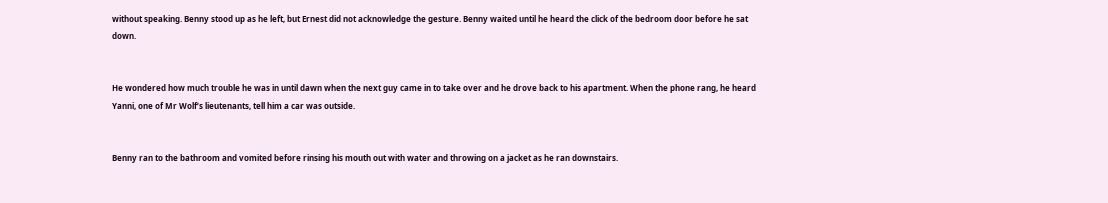without speaking. Benny stood up as he left, but Ernest did not acknowledge the gesture. Benny waited until he heard the click of the bedroom door before he sat down.


He wondered how much trouble he was in until dawn when the next guy came in to take over and he drove back to his apartment. When the phone rang, he heard Yanni, one of Mr Wolf’s lieutenants, tell him a car was outside.


Benny ran to the bathroom and vomited before rinsing his mouth out with water and throwing on a jacket as he ran downstairs.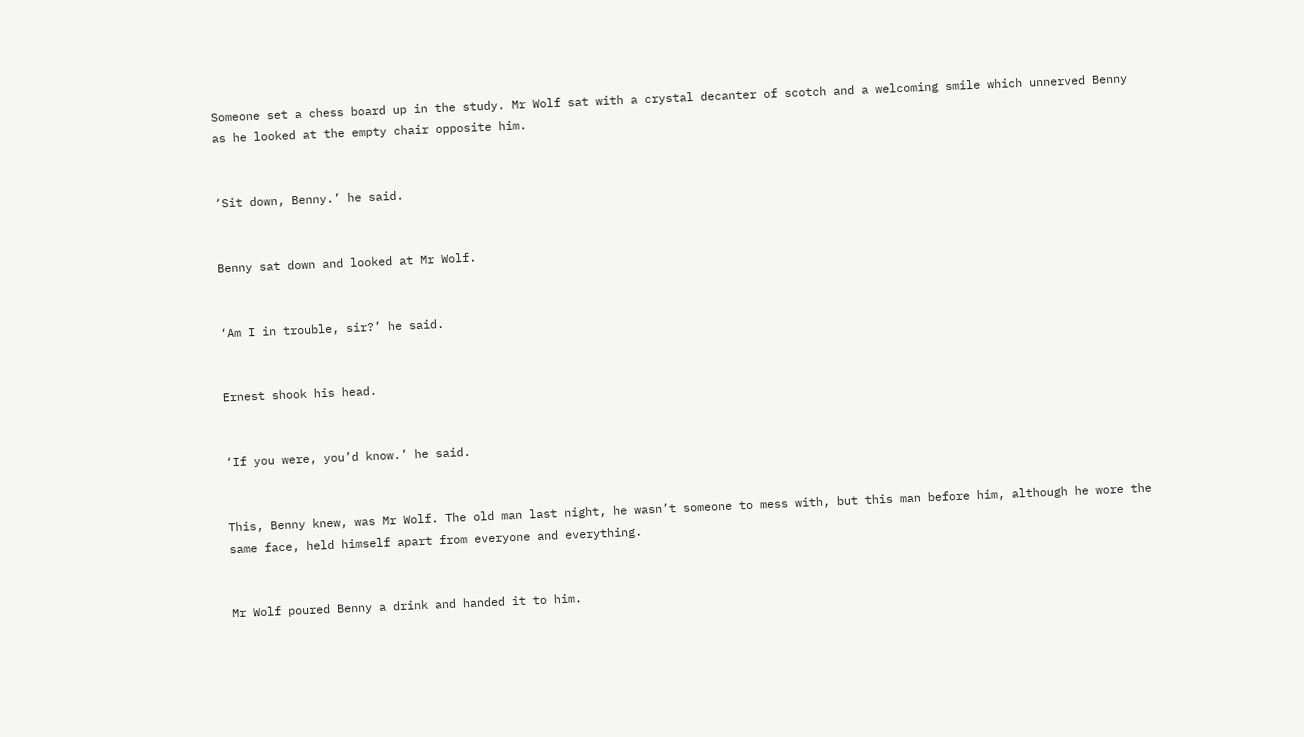Someone set a chess board up in the study. Mr Wolf sat with a crystal decanter of scotch and a welcoming smile which unnerved Benny as he looked at the empty chair opposite him.


‘Sit down, Benny.’ he said.


Benny sat down and looked at Mr Wolf.


‘Am I in trouble, sir?’ he said.


Ernest shook his head.


‘If you were, you’d know.’ he said.


This, Benny knew, was Mr Wolf. The old man last night, he wasn’t someone to mess with, but this man before him, although he wore the same face, held himself apart from everyone and everything.


Mr Wolf poured Benny a drink and handed it to him.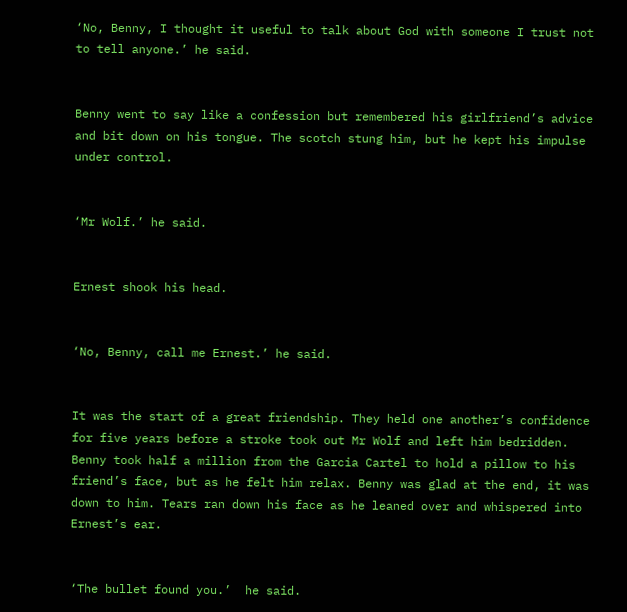‘No, Benny, I thought it useful to talk about God with someone I trust not to tell anyone.’ he said.


Benny went to say like a confession but remembered his girlfriend’s advice and bit down on his tongue. The scotch stung him, but he kept his impulse under control.


‘Mr Wolf.’ he said.


Ernest shook his head.


‘No, Benny, call me Ernest.’ he said.


It was the start of a great friendship. They held one another’s confidence for five years before a stroke took out Mr Wolf and left him bedridden. Benny took half a million from the Garcia Cartel to hold a pillow to his friend’s face, but as he felt him relax. Benny was glad at the end, it was down to him. Tears ran down his face as he leaned over and whispered into Ernest’s ear.


‘The bullet found you.’  he said.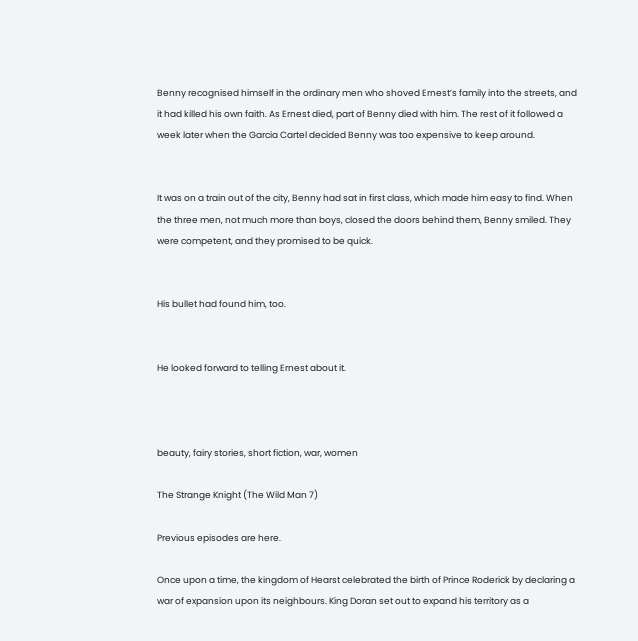Benny recognised himself in the ordinary men who shoved Ernest’s family into the streets, and it had killed his own faith. As Ernest died, part of Benny died with him. The rest of it followed a week later when the Garcia Cartel decided Benny was too expensive to keep around.


It was on a train out of the city, Benny had sat in first class, which made him easy to find. When the three men, not much more than boys, closed the doors behind them, Benny smiled. They were competent, and they promised to be quick.


His bullet had found him, too.


He looked forward to telling Ernest about it.



beauty, fairy stories, short fiction, war, women

The Strange Knight (The Wild Man 7)

Previous episodes are here.

Once upon a time, the kingdom of Hearst celebrated the birth of Prince Roderick by declaring a war of expansion upon its neighbours. King Doran set out to expand his territory as a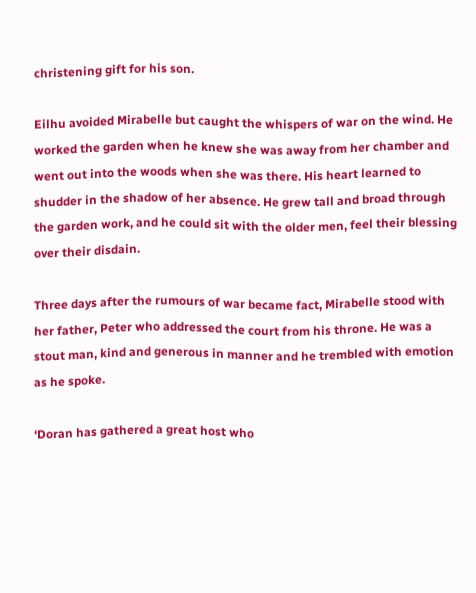christening gift for his son.

Eilhu avoided Mirabelle but caught the whispers of war on the wind. He worked the garden when he knew she was away from her chamber and went out into the woods when she was there. His heart learned to shudder in the shadow of her absence. He grew tall and broad through the garden work, and he could sit with the older men, feel their blessing over their disdain.

Three days after the rumours of war became fact, Mirabelle stood with her father, Peter who addressed the court from his throne. He was a stout man, kind and generous in manner and he trembled with emotion as he spoke.

‘Doran has gathered a great host who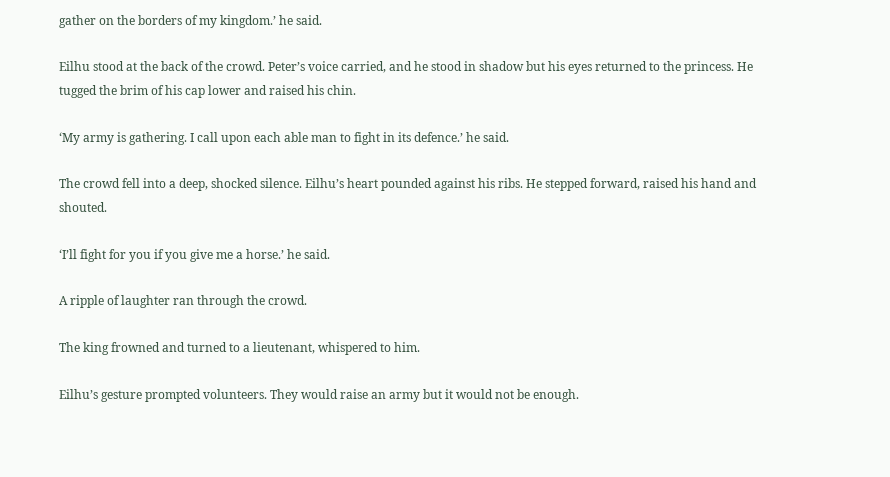gather on the borders of my kingdom.’ he said.

Eilhu stood at the back of the crowd. Peter’s voice carried, and he stood in shadow but his eyes returned to the princess. He tugged the brim of his cap lower and raised his chin.

‘My army is gathering. I call upon each able man to fight in its defence.’ he said.

The crowd fell into a deep, shocked silence. Eilhu’s heart pounded against his ribs. He stepped forward, raised his hand and shouted.

‘I’ll fight for you if you give me a horse.’ he said.

A ripple of laughter ran through the crowd.

The king frowned and turned to a lieutenant, whispered to him.

Eilhu’s gesture prompted volunteers. They would raise an army but it would not be enough.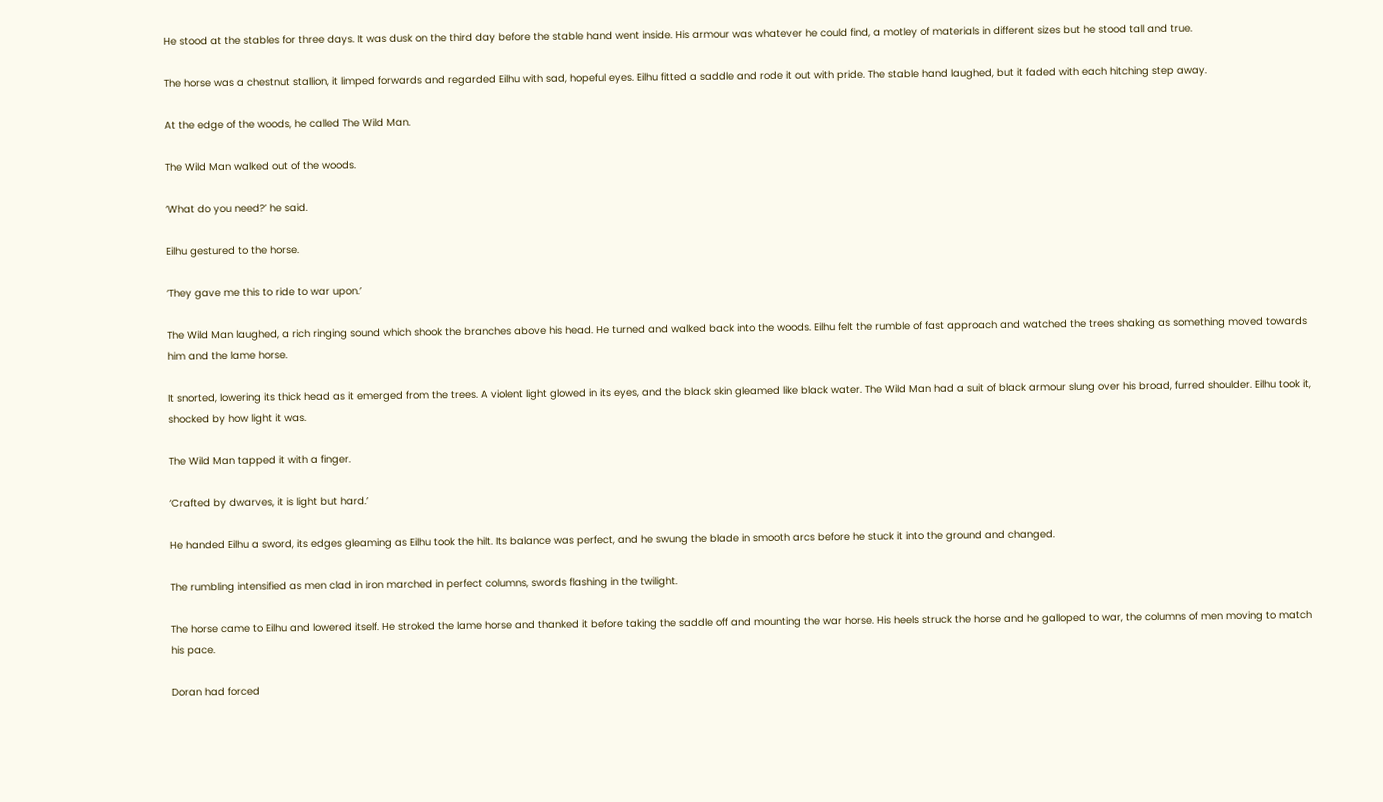He stood at the stables for three days. It was dusk on the third day before the stable hand went inside. His armour was whatever he could find, a motley of materials in different sizes but he stood tall and true.

The horse was a chestnut stallion, it limped forwards and regarded Eilhu with sad, hopeful eyes. Eilhu fitted a saddle and rode it out with pride. The stable hand laughed, but it faded with each hitching step away.

At the edge of the woods, he called The Wild Man.

The Wild Man walked out of the woods.

‘What do you need?’ he said.

Eilhu gestured to the horse.

‘They gave me this to ride to war upon.’

The Wild Man laughed, a rich ringing sound which shook the branches above his head. He turned and walked back into the woods. Eilhu felt the rumble of fast approach and watched the trees shaking as something moved towards him and the lame horse.

It snorted, lowering its thick head as it emerged from the trees. A violent light glowed in its eyes, and the black skin gleamed like black water. The Wild Man had a suit of black armour slung over his broad, furred shoulder. Eilhu took it, shocked by how light it was.

The Wild Man tapped it with a finger.

‘Crafted by dwarves, it is light but hard.’

He handed Eilhu a sword, its edges gleaming as Eilhu took the hilt. Its balance was perfect, and he swung the blade in smooth arcs before he stuck it into the ground and changed.

The rumbling intensified as men clad in iron marched in perfect columns, swords flashing in the twilight.

The horse came to Eilhu and lowered itself. He stroked the lame horse and thanked it before taking the saddle off and mounting the war horse. His heels struck the horse and he galloped to war, the columns of men moving to match his pace.

Doran had forced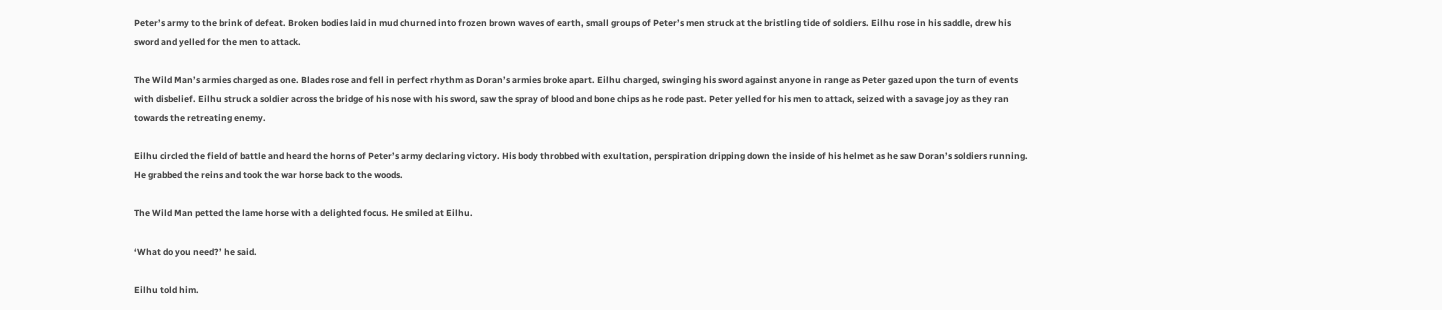Peter’s army to the brink of defeat. Broken bodies laid in mud churned into frozen brown waves of earth, small groups of Peter’s men struck at the bristling tide of soldiers. Eilhu rose in his saddle, drew his sword and yelled for the men to attack.

The Wild Man’s armies charged as one. Blades rose and fell in perfect rhythm as Doran’s armies broke apart. Eilhu charged, swinging his sword against anyone in range as Peter gazed upon the turn of events with disbelief. Eilhu struck a soldier across the bridge of his nose with his sword, saw the spray of blood and bone chips as he rode past. Peter yelled for his men to attack, seized with a savage joy as they ran towards the retreating enemy.

Eilhu circled the field of battle and heard the horns of Peter’s army declaring victory. His body throbbed with exultation, perspiration dripping down the inside of his helmet as he saw Doran’s soldiers running. He grabbed the reins and took the war horse back to the woods.

The Wild Man petted the lame horse with a delighted focus. He smiled at Eilhu.

‘What do you need?’ he said.

Eilhu told him.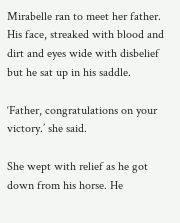Mirabelle ran to meet her father. His face, streaked with blood and dirt and eyes wide with disbelief but he sat up in his saddle.

‘Father, congratulations on your victory.’ she said.

She wept with relief as he got down from his horse. He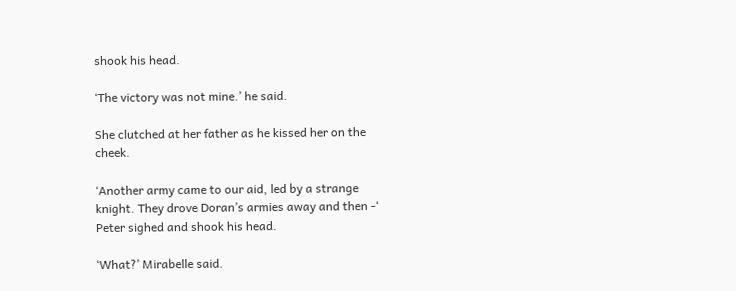shook his head.

‘The victory was not mine.’ he said.

She clutched at her father as he kissed her on the cheek.

‘Another army came to our aid, led by a strange knight. They drove Doran’s armies away and then -‘ Peter sighed and shook his head.

‘What?’ Mirabelle said.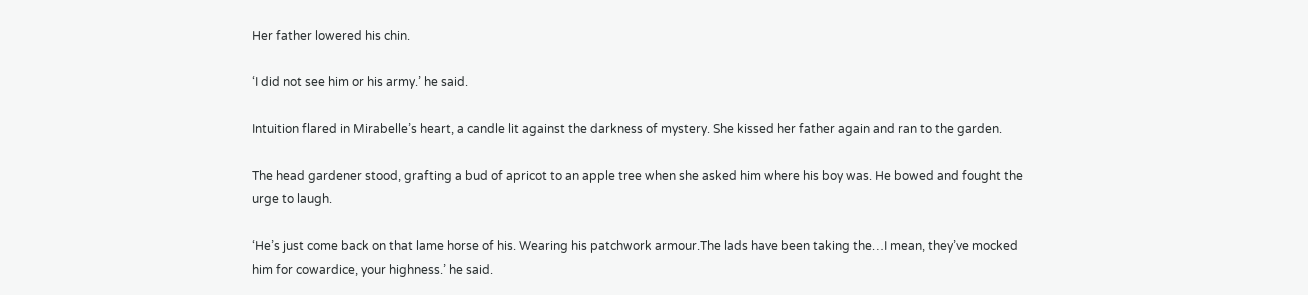Her father lowered his chin.

‘I did not see him or his army.’ he said.

Intuition flared in Mirabelle’s heart, a candle lit against the darkness of mystery. She kissed her father again and ran to the garden.

The head gardener stood, grafting a bud of apricot to an apple tree when she asked him where his boy was. He bowed and fought the urge to laugh.

‘He’s just come back on that lame horse of his. Wearing his patchwork armour.The lads have been taking the…I mean, they’ve mocked him for cowardice, your highness.’ he said.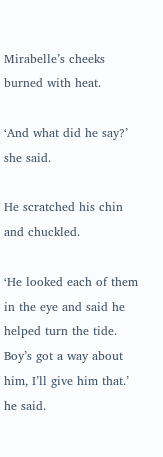Mirabelle’s cheeks burned with heat.

‘And what did he say?’ she said.

He scratched his chin and chuckled.

‘He looked each of them in the eye and said he helped turn the tide. Boy’s got a way about him, I’ll give him that.’ he said.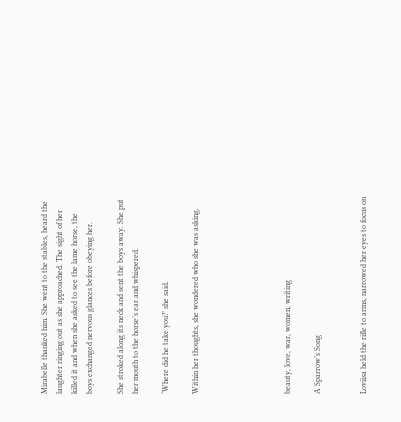Mirabelle thanked him. She went to the stables, heard the laughter ringing out as she approached. The sight of her killed it and when she asked to see the lame horse, the boys exchanged nervous glances before obeying her.

She stroked along its neck and sent the boys away. She put her mouth to the horse’s ear and whispered.

‘Where did he take you?’ she said.

Within her thoughts, she wondered who she was asking.





beauty, love, war, women, writing

A Sparrow’s Song


Loviisa held the rifle to arms, narrowed her eyes to focus on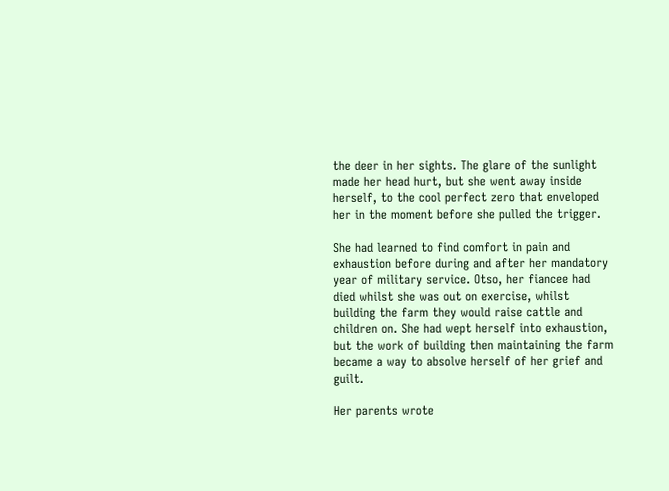the deer in her sights. The glare of the sunlight made her head hurt, but she went away inside herself, to the cool perfect zero that enveloped her in the moment before she pulled the trigger.

She had learned to find comfort in pain and exhaustion before during and after her mandatory year of military service. Otso, her fiancee had died whilst she was out on exercise, whilst building the farm they would raise cattle and children on. She had wept herself into exhaustion, but the work of building then maintaining the farm became a way to absolve herself of her grief and guilt.

Her parents wrote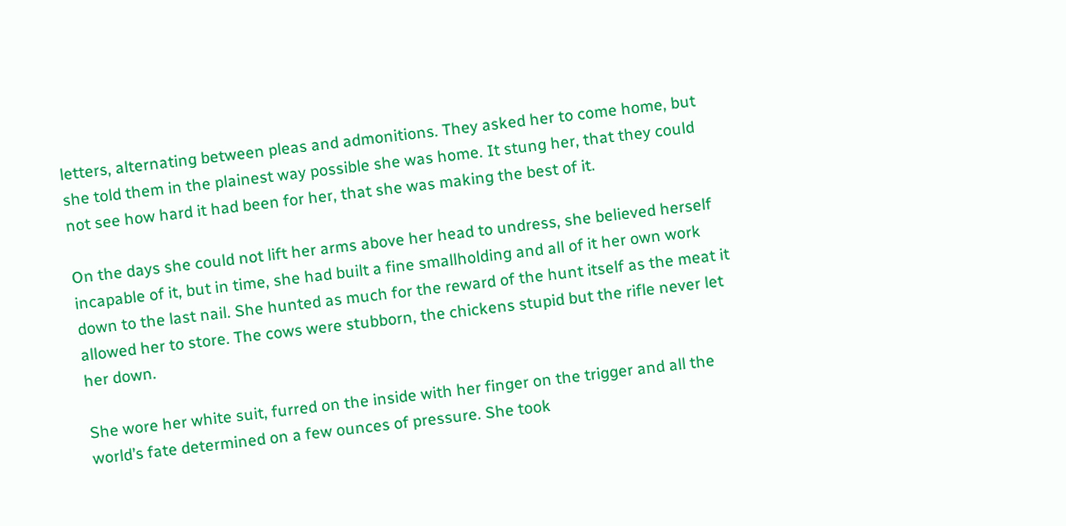letters, alternating between pleas and admonitions. They asked her to come home, but she told them in the plainest way possible she was home. It stung her, that they could not see how hard it had been for her, that she was making the best of it.

On the days she could not lift her arms above her head to undress, she believed herself incapable of it, but in time, she had built a fine smallholding and all of it her own work down to the last nail. She hunted as much for the reward of the hunt itself as the meat it allowed her to store. The cows were stubborn, the chickens stupid but the rifle never let her down.

She wore her white suit, furred on the inside with her finger on the trigger and all the world’s fate determined on a few ounces of pressure. She took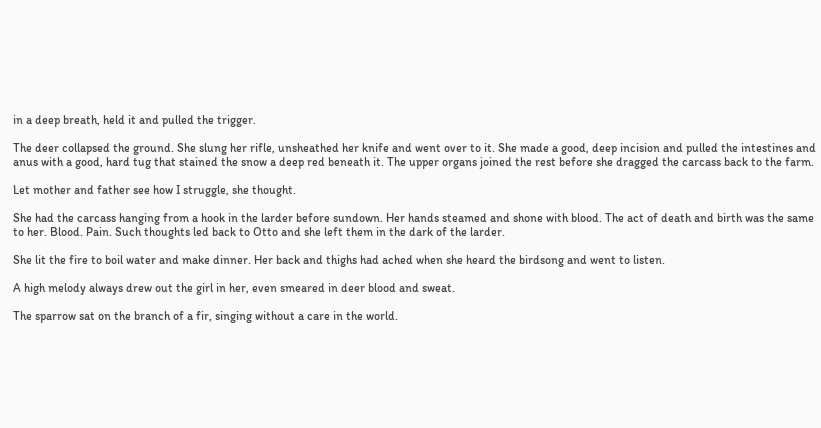in a deep breath, held it and pulled the trigger.

The deer collapsed the ground. She slung her rifle, unsheathed her knife and went over to it. She made a good, deep incision and pulled the intestines and anus with a good, hard tug that stained the snow a deep red beneath it. The upper organs joined the rest before she dragged the carcass back to the farm.

Let mother and father see how I struggle, she thought.

She had the carcass hanging from a hook in the larder before sundown. Her hands steamed and shone with blood. The act of death and birth was the same to her. Blood. Pain. Such thoughts led back to Otto and she left them in the dark of the larder.

She lit the fire to boil water and make dinner. Her back and thighs had ached when she heard the birdsong and went to listen.

A high melody always drew out the girl in her, even smeared in deer blood and sweat.

The sparrow sat on the branch of a fir, singing without a care in the world.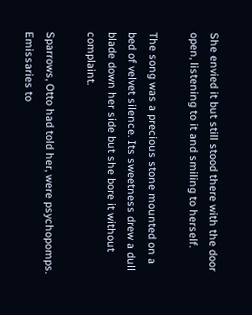She envied it but still stood there with the door open, listening to it and smiling to herself.

The song was a precious stone mounted on a bed of velvet silence. Its sweetness drew a dull blade down her side but she bore it without complaint.

Sparrows, Otto had told her, were psychopomps. Emissaries to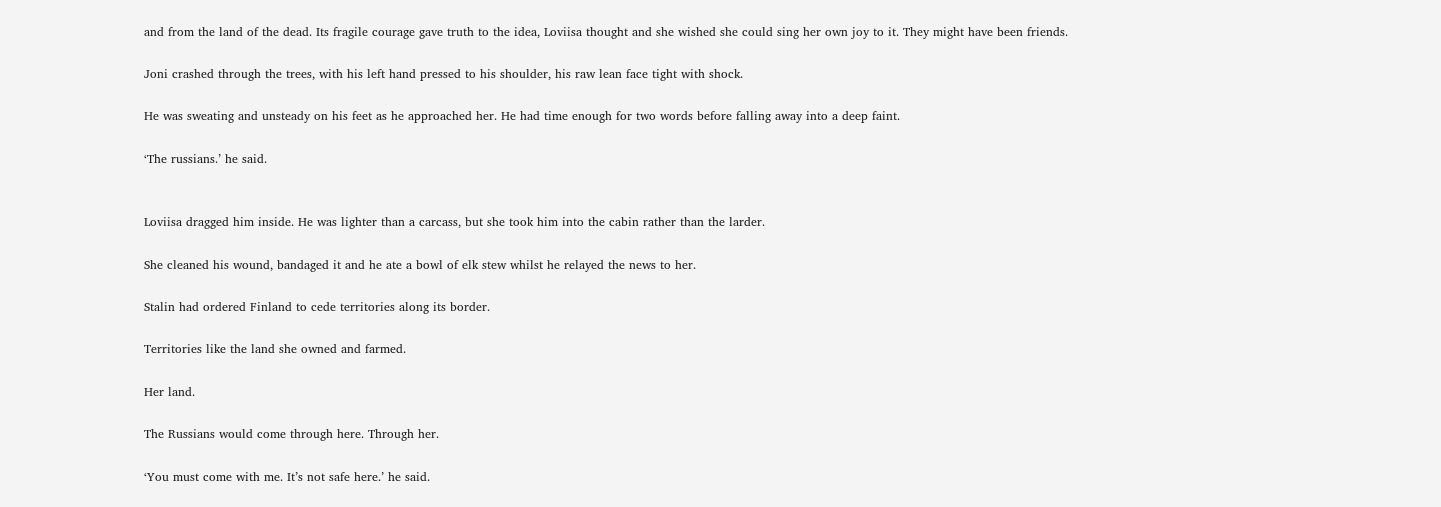and from the land of the dead. Its fragile courage gave truth to the idea, Loviisa thought and she wished she could sing her own joy to it. They might have been friends.

Joni crashed through the trees, with his left hand pressed to his shoulder, his raw lean face tight with shock.

He was sweating and unsteady on his feet as he approached her. He had time enough for two words before falling away into a deep faint.

‘The russians.’ he said.


Loviisa dragged him inside. He was lighter than a carcass, but she took him into the cabin rather than the larder.

She cleaned his wound, bandaged it and he ate a bowl of elk stew whilst he relayed the news to her.

Stalin had ordered Finland to cede territories along its border.

Territories like the land she owned and farmed.

Her land.

The Russians would come through here. Through her.

‘You must come with me. It’s not safe here.’ he said.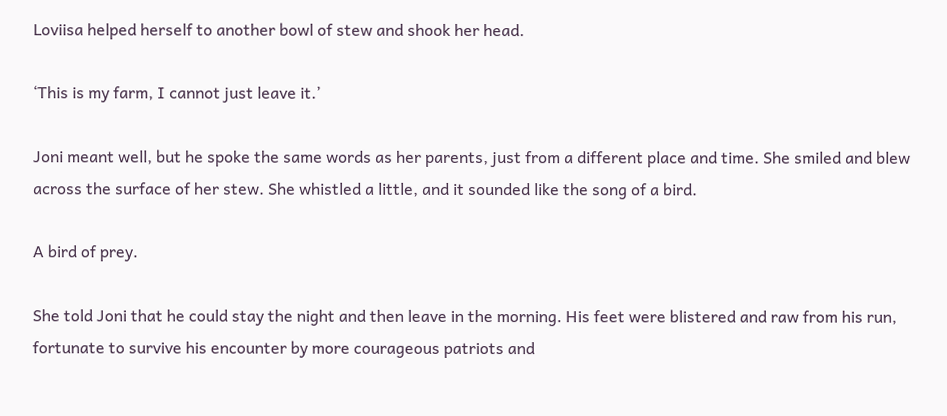Loviisa helped herself to another bowl of stew and shook her head.

‘This is my farm, I cannot just leave it.’

Joni meant well, but he spoke the same words as her parents, just from a different place and time. She smiled and blew across the surface of her stew. She whistled a little, and it sounded like the song of a bird.

A bird of prey.

She told Joni that he could stay the night and then leave in the morning. His feet were blistered and raw from his run, fortunate to survive his encounter by more courageous patriots and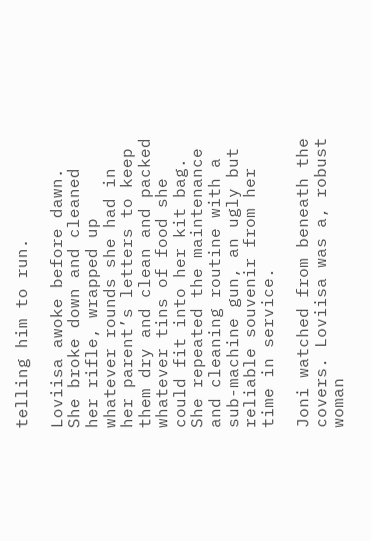telling him to run.

Loviisa awoke before dawn. She broke down and cleaned her rifle, wrapped up whatever rounds she had in her parent’s letters to keep them dry and clean and packed whatever tins of food she could fit into her kit bag. She repeated the maintenance and cleaning routine with a sub-machine gun, an ugly but reliable souvenir from her time in service.

Joni watched from beneath the covers. Loviisa was a, robust woman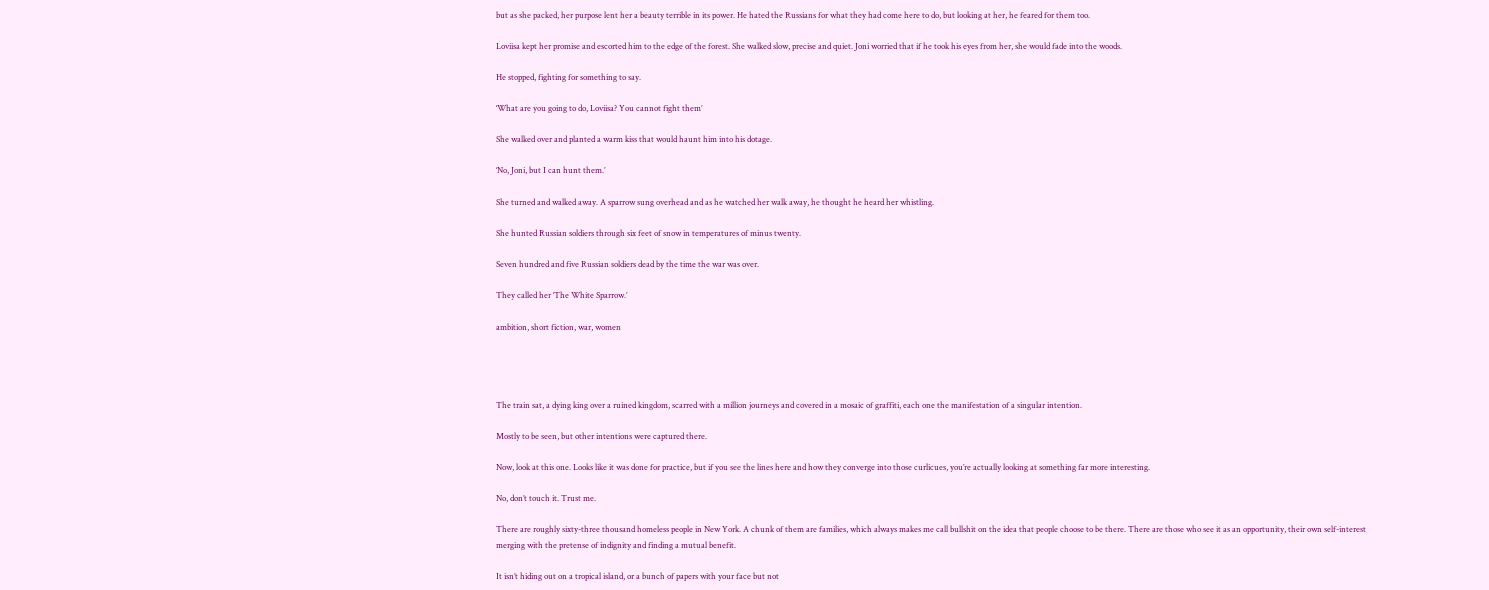but as she packed, her purpose lent her a beauty terrible in its power. He hated the Russians for what they had come here to do, but looking at her, he feared for them too.

Loviisa kept her promise and escorted him to the edge of the forest. She walked slow, precise and quiet. Joni worried that if he took his eyes from her, she would fade into the woods.

He stopped, fighting for something to say.

‘What are you going to do, Loviisa? You cannot fight them’

She walked over and planted a warm kiss that would haunt him into his dotage.

‘No, Joni, but I can hunt them.’

She turned and walked away. A sparrow sung overhead and as he watched her walk away, he thought he heard her whistling.

She hunted Russian soldiers through six feet of snow in temperatures of minus twenty.

Seven hundred and five Russian soldiers dead by the time the war was over.

They called her ‘The White Sparrow.’

ambition, short fiction, war, women




The train sat, a dying king over a ruined kingdom, scarred with a million journeys and covered in a mosaic of graffiti, each one the manifestation of a singular intention.

Mostly to be seen, but other intentions were captured there.

Now, look at this one. Looks like it was done for practice, but if you see the lines here and how they converge into those curlicues, you’re actually looking at something far more interesting.

No, don’t touch it. Trust me.

There are roughly sixty-three thousand homeless people in New York. A chunk of them are families, which always makes me call bullshit on the idea that people choose to be there. There are those who see it as an opportunity, their own self-interest merging with the pretense of indignity and finding a mutual benefit.

It isn’t hiding out on a tropical island, or a bunch of papers with your face but not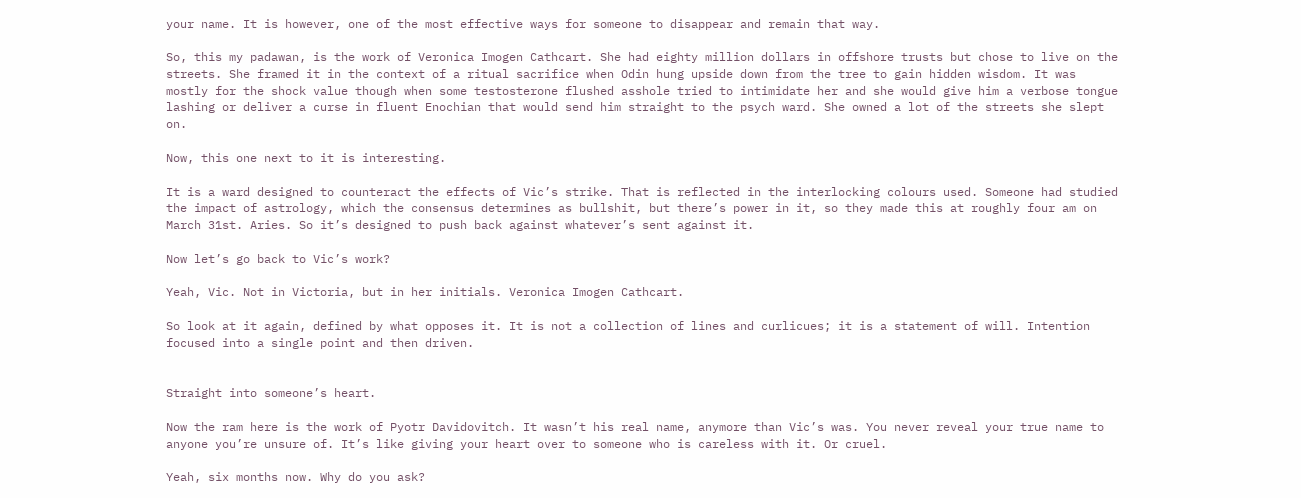your name. It is however, one of the most effective ways for someone to disappear and remain that way.

So, this my padawan, is the work of Veronica Imogen Cathcart. She had eighty million dollars in offshore trusts but chose to live on the streets. She framed it in the context of a ritual sacrifice when Odin hung upside down from the tree to gain hidden wisdom. It was mostly for the shock value though when some testosterone flushed asshole tried to intimidate her and she would give him a verbose tongue lashing or deliver a curse in fluent Enochian that would send him straight to the psych ward. She owned a lot of the streets she slept on.

Now, this one next to it is interesting.

It is a ward designed to counteract the effects of Vic’s strike. That is reflected in the interlocking colours used. Someone had studied the impact of astrology, which the consensus determines as bullshit, but there’s power in it, so they made this at roughly four am on March 31st. Aries. So it’s designed to push back against whatever’s sent against it.

Now let’s go back to Vic’s work?

Yeah, Vic. Not in Victoria, but in her initials. Veronica Imogen Cathcart.

So look at it again, defined by what opposes it. It is not a collection of lines and curlicues; it is a statement of will. Intention focused into a single point and then driven.


Straight into someone’s heart.

Now the ram here is the work of Pyotr Davidovitch. It wasn’t his real name, anymore than Vic’s was. You never reveal your true name to anyone you’re unsure of. It’s like giving your heart over to someone who is careless with it. Or cruel.

Yeah, six months now. Why do you ask?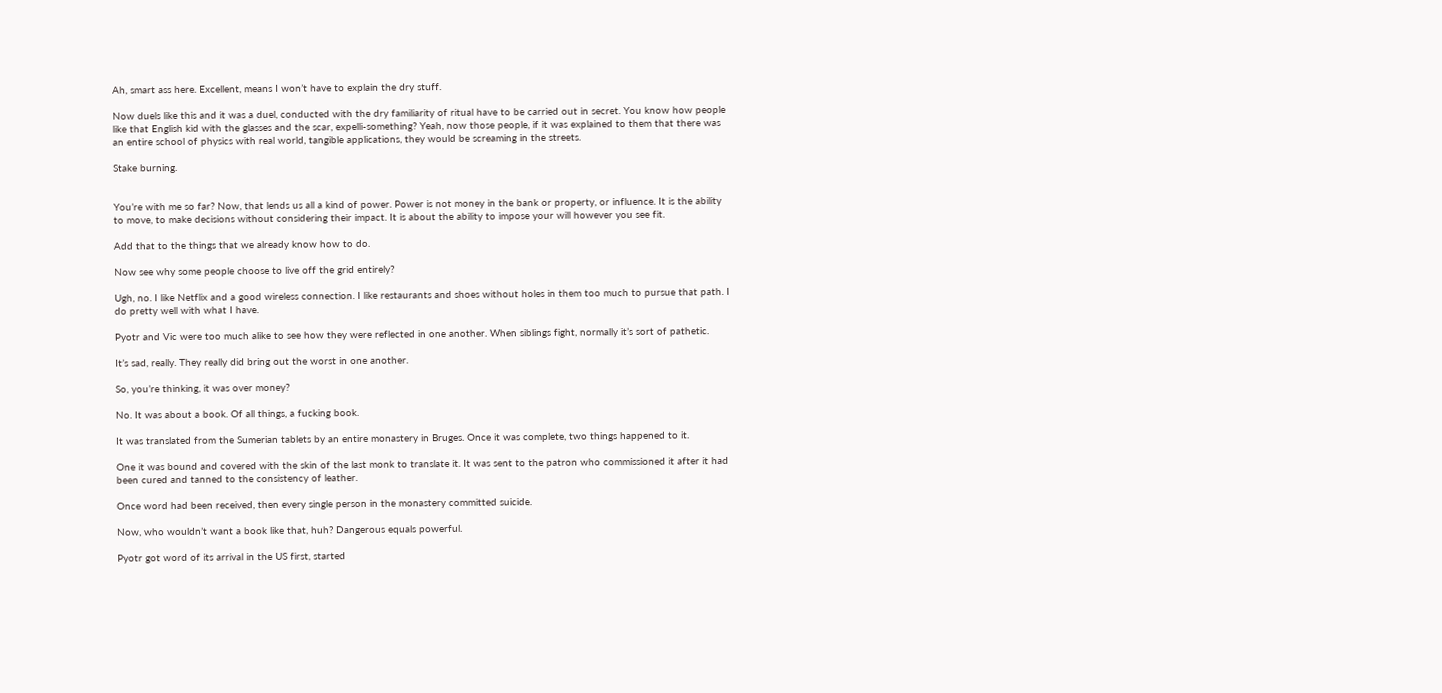Ah, smart ass here. Excellent, means I won’t have to explain the dry stuff.

Now duels like this and it was a duel, conducted with the dry familiarity of ritual have to be carried out in secret. You know how people like that English kid with the glasses and the scar, expelli-something? Yeah, now those people, if it was explained to them that there was an entire school of physics with real world, tangible applications, they would be screaming in the streets.

Stake burning.


You’re with me so far? Now, that lends us all a kind of power. Power is not money in the bank or property, or influence. It is the ability to move, to make decisions without considering their impact. It is about the ability to impose your will however you see fit.

Add that to the things that we already know how to do.

Now see why some people choose to live off the grid entirely?

Ugh, no. I like Netflix and a good wireless connection. I like restaurants and shoes without holes in them too much to pursue that path. I do pretty well with what I have.

Pyotr and Vic were too much alike to see how they were reflected in one another. When siblings fight, normally it’s sort of pathetic.

It’s sad, really. They really did bring out the worst in one another.

So, you’re thinking, it was over money?

No. It was about a book. Of all things, a fucking book.

It was translated from the Sumerian tablets by an entire monastery in Bruges. Once it was complete, two things happened to it.

One it was bound and covered with the skin of the last monk to translate it. It was sent to the patron who commissioned it after it had been cured and tanned to the consistency of leather.

Once word had been received, then every single person in the monastery committed suicide.

Now, who wouldn’t want a book like that, huh? Dangerous equals powerful.

Pyotr got word of its arrival in the US first, started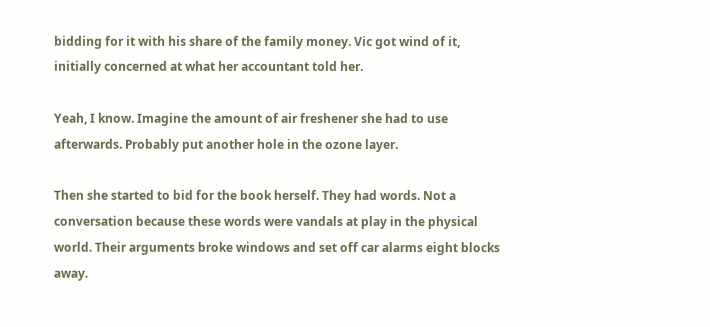bidding for it with his share of the family money. Vic got wind of it, initially concerned at what her accountant told her.

Yeah, I know. Imagine the amount of air freshener she had to use afterwards. Probably put another hole in the ozone layer.

Then she started to bid for the book herself. They had words. Not a conversation because these words were vandals at play in the physical world. Their arguments broke windows and set off car alarms eight blocks away.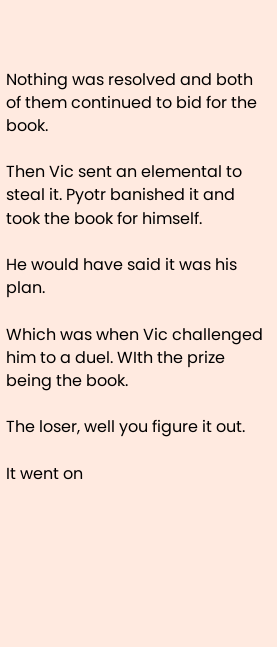Nothing was resolved and both of them continued to bid for the book.

Then Vic sent an elemental to steal it. Pyotr banished it and took the book for himself.

He would have said it was his plan.

Which was when Vic challenged him to a duel. WIth the prize being the book.

The loser, well you figure it out.

It went on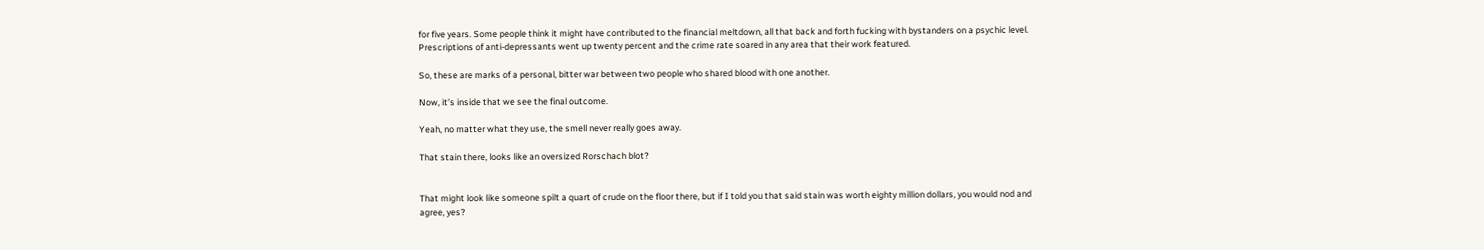for five years. Some people think it might have contributed to the financial meltdown, all that back and forth fucking with bystanders on a psychic level. Prescriptions of anti-depressants went up twenty percent and the crime rate soared in any area that their work featured.

So, these are marks of a personal, bitter war between two people who shared blood with one another.

Now, it’s inside that we see the final outcome.

Yeah, no matter what they use, the smell never really goes away.

That stain there, looks like an oversized Rorschach blot?


That might look like someone spilt a quart of crude on the floor there, but if I told you that said stain was worth eighty million dollars, you would nod and agree, yes?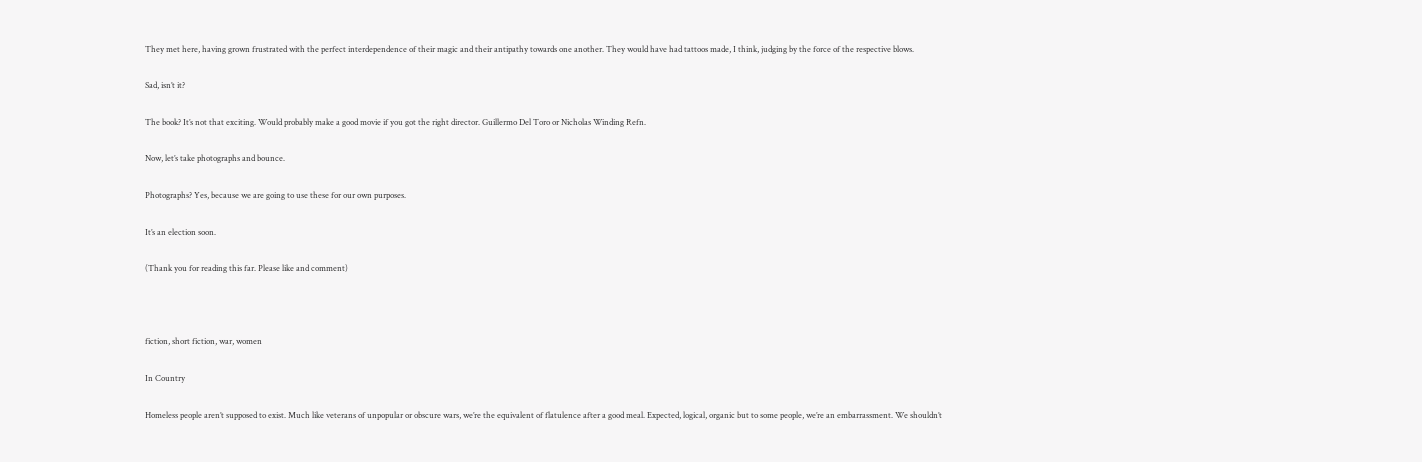They met here, having grown frustrated with the perfect interdependence of their magic and their antipathy towards one another. They would have had tattoos made, I think, judging by the force of the respective blows.

Sad, isn’t it?

The book? It’s not that exciting. Would probably make a good movie if you got the right director. Guillermo Del Toro or Nicholas Winding Refn.

Now, let’s take photographs and bounce.

Photographs? Yes, because we are going to use these for our own purposes.

It’s an election soon.

(Thank you for reading this far. Please like and comment)



fiction, short fiction, war, women

In Country

Homeless people aren’t supposed to exist. Much like veterans of unpopular or obscure wars, we’re the equivalent of flatulence after a good meal. Expected, logical, organic but to some people, we’re an embarrassment. We shouldn’t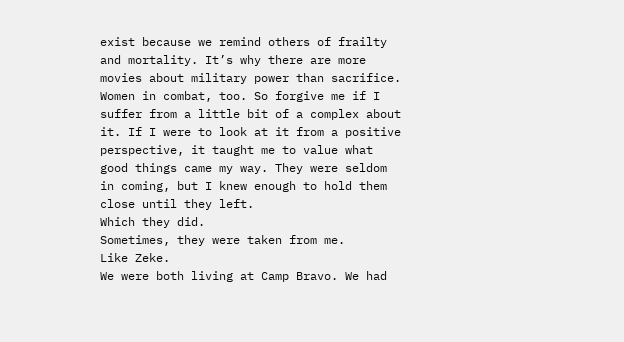exist because we remind others of frailty and mortality. It’s why there are more movies about military power than sacrifice.
Women in combat, too. So forgive me if I suffer from a little bit of a complex about it. If I were to look at it from a positive perspective, it taught me to value what good things came my way. They were seldom in coming, but I knew enough to hold them close until they left.
Which they did.
Sometimes, they were taken from me.
Like Zeke.
We were both living at Camp Bravo. We had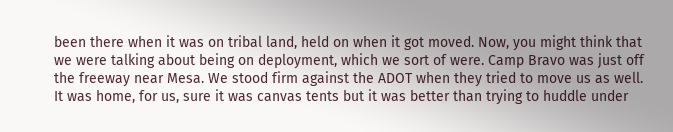been there when it was on tribal land, held on when it got moved. Now, you might think that we were talking about being on deployment, which we sort of were. Camp Bravo was just off the freeway near Mesa. We stood firm against the ADOT when they tried to move us as well. It was home, for us, sure it was canvas tents but it was better than trying to huddle under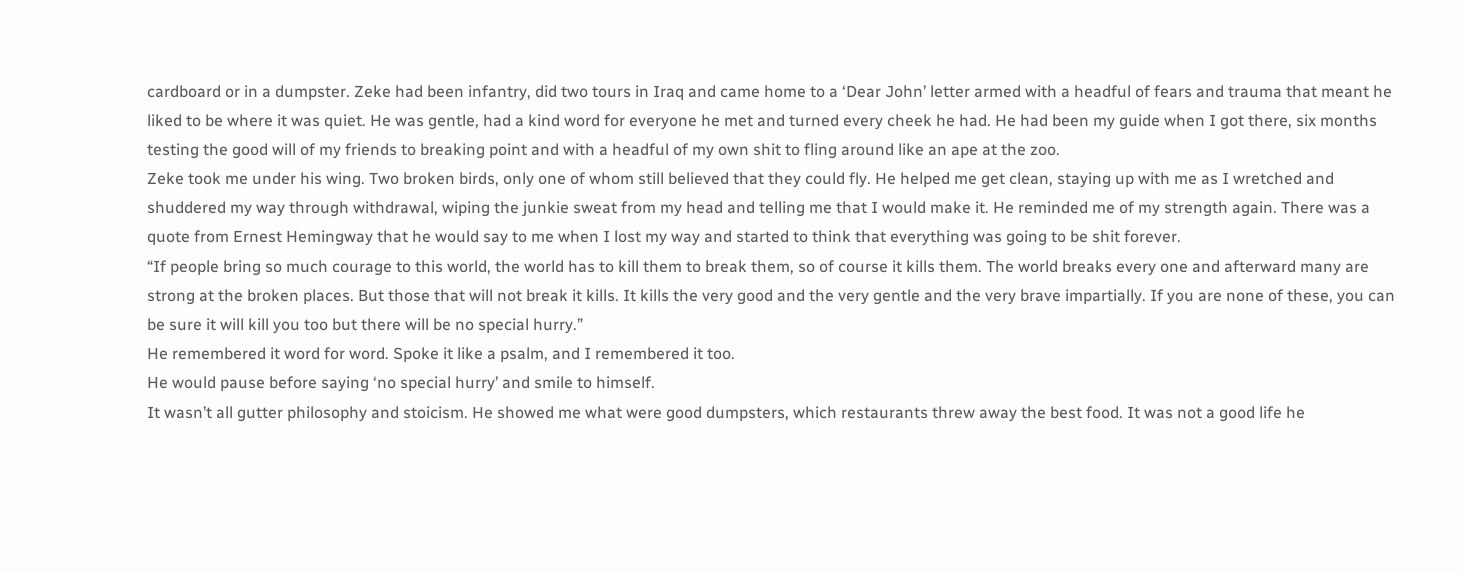cardboard or in a dumpster. Zeke had been infantry, did two tours in Iraq and came home to a ‘Dear John’ letter armed with a headful of fears and trauma that meant he liked to be where it was quiet. He was gentle, had a kind word for everyone he met and turned every cheek he had. He had been my guide when I got there, six months testing the good will of my friends to breaking point and with a headful of my own shit to fling around like an ape at the zoo.
Zeke took me under his wing. Two broken birds, only one of whom still believed that they could fly. He helped me get clean, staying up with me as I wretched and shuddered my way through withdrawal, wiping the junkie sweat from my head and telling me that I would make it. He reminded me of my strength again. There was a quote from Ernest Hemingway that he would say to me when I lost my way and started to think that everything was going to be shit forever.
“If people bring so much courage to this world, the world has to kill them to break them, so of course it kills them. The world breaks every one and afterward many are strong at the broken places. But those that will not break it kills. It kills the very good and the very gentle and the very brave impartially. If you are none of these, you can be sure it will kill you too but there will be no special hurry.”
He remembered it word for word. Spoke it like a psalm, and I remembered it too.
He would pause before saying ‘no special hurry’ and smile to himself.
It wasn’t all gutter philosophy and stoicism. He showed me what were good dumpsters, which restaurants threw away the best food. It was not a good life he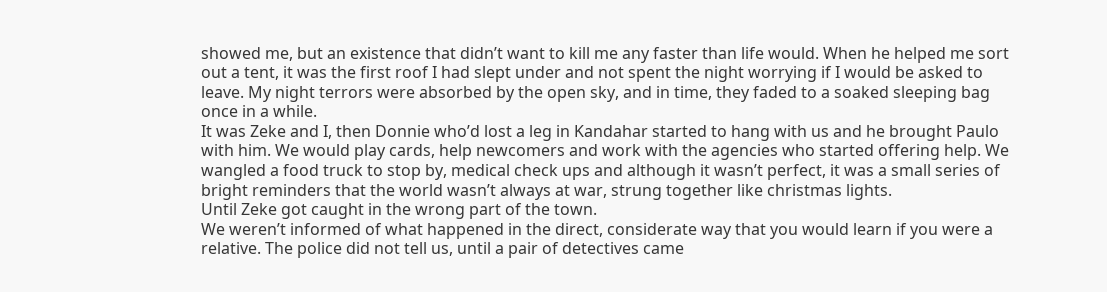showed me, but an existence that didn’t want to kill me any faster than life would. When he helped me sort out a tent, it was the first roof I had slept under and not spent the night worrying if I would be asked to leave. My night terrors were absorbed by the open sky, and in time, they faded to a soaked sleeping bag once in a while.
It was Zeke and I, then Donnie who’d lost a leg in Kandahar started to hang with us and he brought Paulo with him. We would play cards, help newcomers and work with the agencies who started offering help. We wangled a food truck to stop by, medical check ups and although it wasn’t perfect, it was a small series of bright reminders that the world wasn’t always at war, strung together like christmas lights.
Until Zeke got caught in the wrong part of the town.
We weren’t informed of what happened in the direct, considerate way that you would learn if you were a relative. The police did not tell us, until a pair of detectives came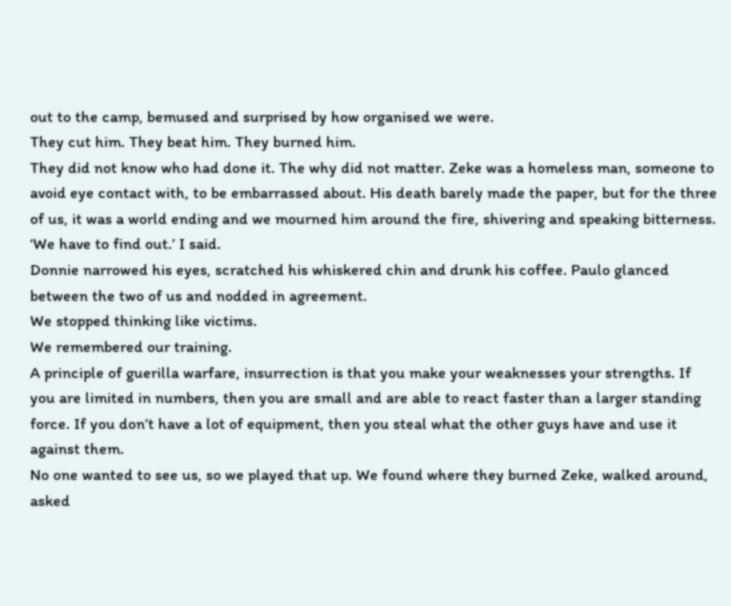out to the camp, bemused and surprised by how organised we were.
They cut him. They beat him. They burned him.
They did not know who had done it. The why did not matter. Zeke was a homeless man, someone to avoid eye contact with, to be embarrassed about. His death barely made the paper, but for the three of us, it was a world ending and we mourned him around the fire, shivering and speaking bitterness.
‘We have to find out.’ I said.
Donnie narrowed his eyes, scratched his whiskered chin and drunk his coffee. Paulo glanced between the two of us and nodded in agreement.
We stopped thinking like victims.
We remembered our training.
A principle of guerilla warfare, insurrection is that you make your weaknesses your strengths. If you are limited in numbers, then you are small and are able to react faster than a larger standing force. If you don’t have a lot of equipment, then you steal what the other guys have and use it against them.
No one wanted to see us, so we played that up. We found where they burned Zeke, walked around, asked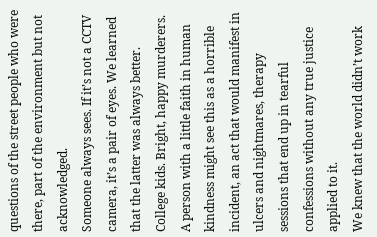questions of the street people who were there, part of the environment but not acknowledged.
Someone always sees. If it’s not a CCTV camera, it’s a pair of eyes. We learned that the latter was always better.
College kids. Bright, happy murderers.
A person with a little faith in human kindness might see this as a horrible incident, an act that would manifest in ulcers and nightmares, therapy sessions that end up in tearful confessions without any true justice applied to it.
We knew that the world didn’t work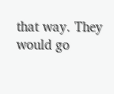that way. They would go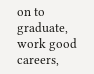on to graduate, work good careers,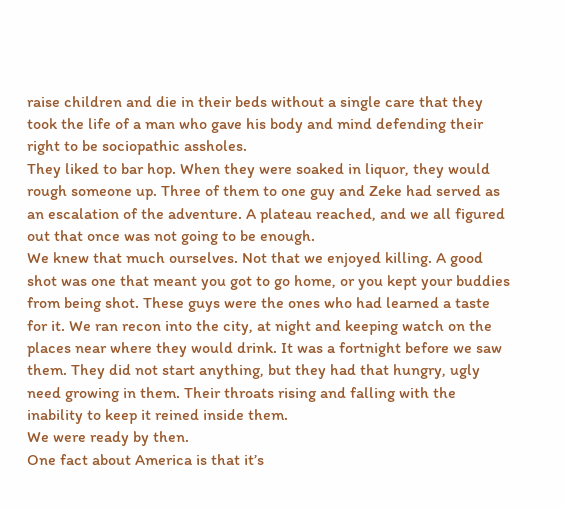raise children and die in their beds without a single care that they took the life of a man who gave his body and mind defending their right to be sociopathic assholes.
They liked to bar hop. When they were soaked in liquor, they would rough someone up. Three of them to one guy and Zeke had served as an escalation of the adventure. A plateau reached, and we all figured out that once was not going to be enough.
We knew that much ourselves. Not that we enjoyed killing. A good shot was one that meant you got to go home, or you kept your buddies from being shot. These guys were the ones who had learned a taste for it. We ran recon into the city, at night and keeping watch on the places near where they would drink. It was a fortnight before we saw them. They did not start anything, but they had that hungry, ugly need growing in them. Their throats rising and falling with the inability to keep it reined inside them.
We were ready by then.
One fact about America is that it’s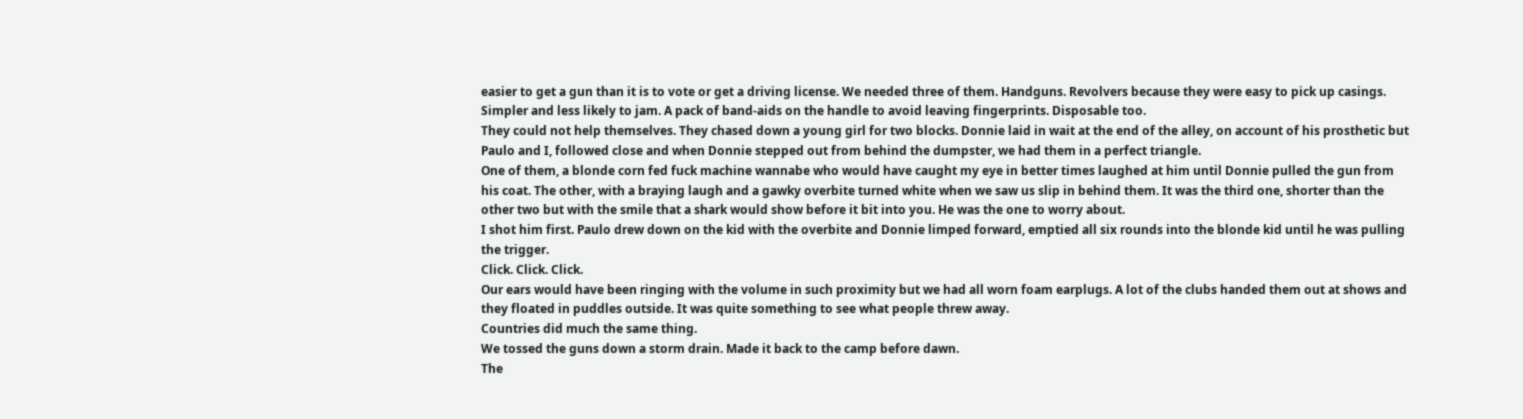easier to get a gun than it is to vote or get a driving license. We needed three of them. Handguns. Revolvers because they were easy to pick up casings. Simpler and less likely to jam. A pack of band-aids on the handle to avoid leaving fingerprints. Disposable too.
They could not help themselves. They chased down a young girl for two blocks. Donnie laid in wait at the end of the alley, on account of his prosthetic but Paulo and I, followed close and when Donnie stepped out from behind the dumpster, we had them in a perfect triangle.
One of them, a blonde corn fed fuck machine wannabe who would have caught my eye in better times laughed at him until Donnie pulled the gun from his coat. The other, with a braying laugh and a gawky overbite turned white when we saw us slip in behind them. It was the third one, shorter than the other two but with the smile that a shark would show before it bit into you. He was the one to worry about.
I shot him first. Paulo drew down on the kid with the overbite and Donnie limped forward, emptied all six rounds into the blonde kid until he was pulling the trigger.
Click. Click. Click.
Our ears would have been ringing with the volume in such proximity but we had all worn foam earplugs. A lot of the clubs handed them out at shows and they floated in puddles outside. It was quite something to see what people threw away.
Countries did much the same thing.
We tossed the guns down a storm drain. Made it back to the camp before dawn.
The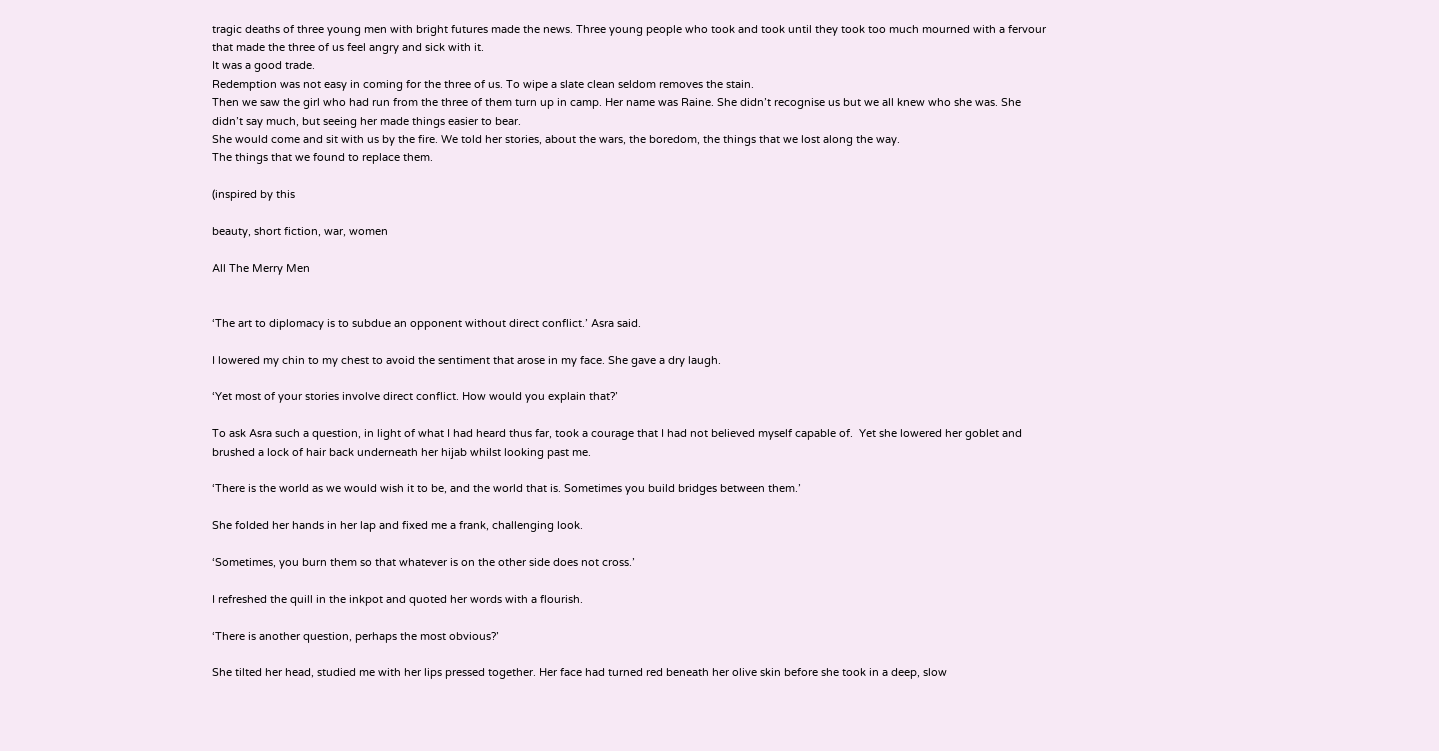tragic deaths of three young men with bright futures made the news. Three young people who took and took until they took too much mourned with a fervour that made the three of us feel angry and sick with it.
It was a good trade.
Redemption was not easy in coming for the three of us. To wipe a slate clean seldom removes the stain.
Then we saw the girl who had run from the three of them turn up in camp. Her name was Raine. She didn’t recognise us but we all knew who she was. She didn’t say much, but seeing her made things easier to bear.
She would come and sit with us by the fire. We told her stories, about the wars, the boredom, the things that we lost along the way.
The things that we found to replace them.

(inspired by this

beauty, short fiction, war, women

All The Merry Men


‘The art to diplomacy is to subdue an opponent without direct conflict.’ Asra said.

I lowered my chin to my chest to avoid the sentiment that arose in my face. She gave a dry laugh.

‘Yet most of your stories involve direct conflict. How would you explain that?’

To ask Asra such a question, in light of what I had heard thus far, took a courage that I had not believed myself capable of.  Yet she lowered her goblet and brushed a lock of hair back underneath her hijab whilst looking past me.

‘There is the world as we would wish it to be, and the world that is. Sometimes you build bridges between them.’

She folded her hands in her lap and fixed me a frank, challenging look.

‘Sometimes, you burn them so that whatever is on the other side does not cross.’

I refreshed the quill in the inkpot and quoted her words with a flourish.

‘There is another question, perhaps the most obvious?’

She tilted her head, studied me with her lips pressed together. Her face had turned red beneath her olive skin before she took in a deep, slow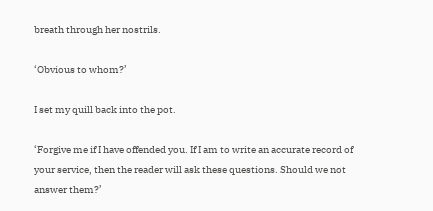breath through her nostrils.

‘Obvious to whom?’

I set my quill back into the pot.

‘Forgive me if I have offended you. If I am to write an accurate record of your service, then the reader will ask these questions. Should we not answer them?’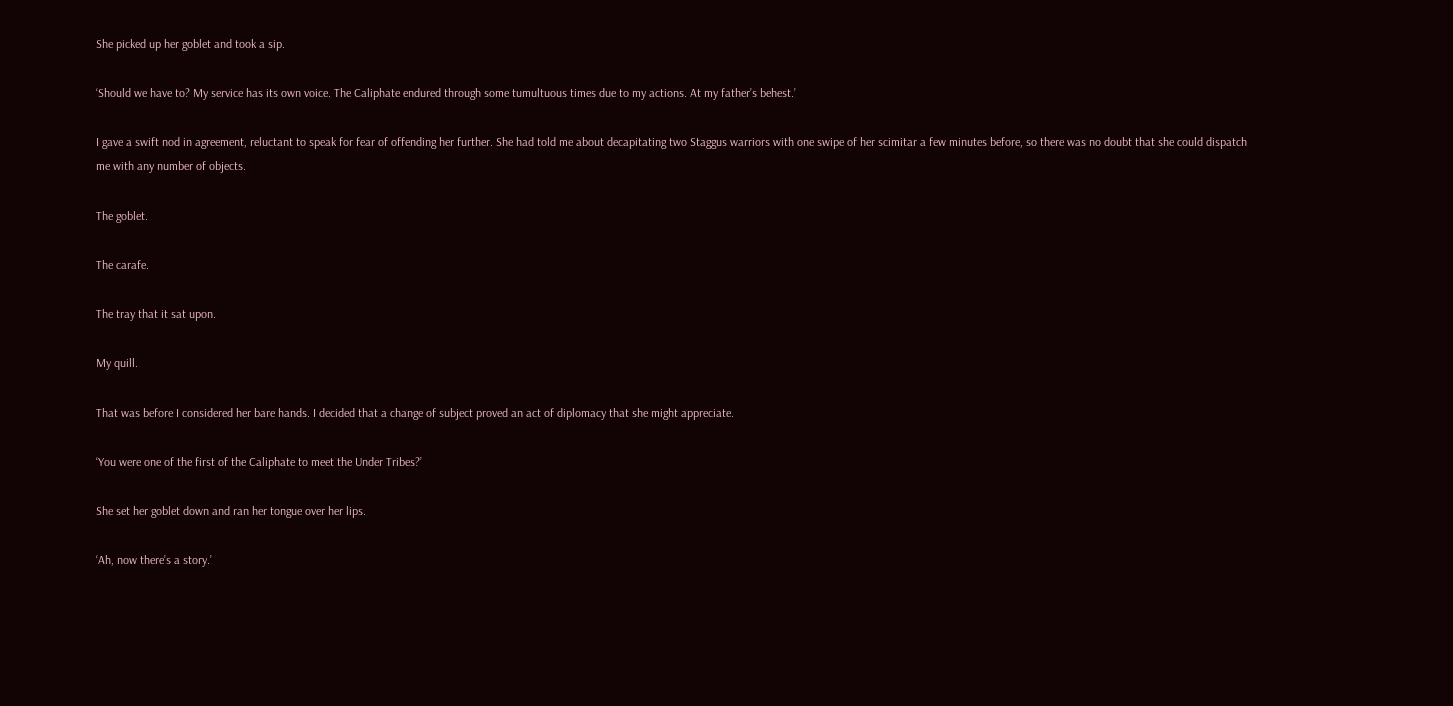She picked up her goblet and took a sip.

‘Should we have to? My service has its own voice. The Caliphate endured through some tumultuous times due to my actions. At my father’s behest.’

I gave a swift nod in agreement, reluctant to speak for fear of offending her further. She had told me about decapitating two Staggus warriors with one swipe of her scimitar a few minutes before, so there was no doubt that she could dispatch me with any number of objects.

The goblet.

The carafe.

The tray that it sat upon.

My quill.

That was before I considered her bare hands. I decided that a change of subject proved an act of diplomacy that she might appreciate.

‘You were one of the first of the Caliphate to meet the Under Tribes?’

She set her goblet down and ran her tongue over her lips.

‘Ah, now there’s a story.’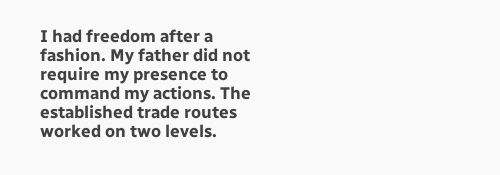I had freedom after a fashion. My father did not require my presence to command my actions. The established trade routes worked on two levels.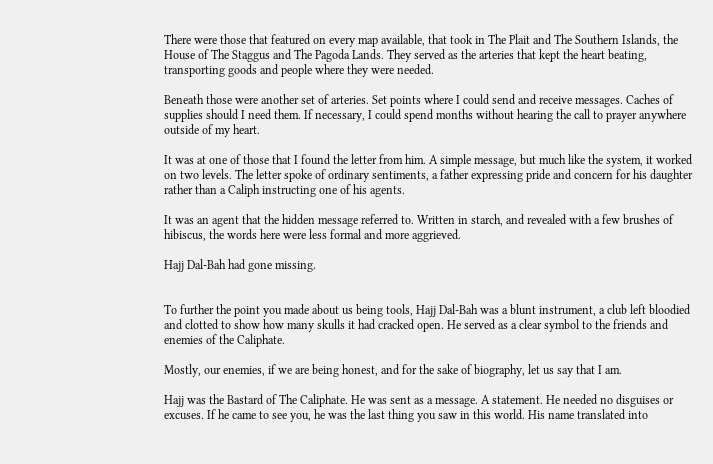There were those that featured on every map available, that took in The Plait and The Southern Islands, the House of The Staggus and The Pagoda Lands. They served as the arteries that kept the heart beating, transporting goods and people where they were needed.

Beneath those were another set of arteries. Set points where I could send and receive messages. Caches of supplies should I need them. If necessary, I could spend months without hearing the call to prayer anywhere outside of my heart.

It was at one of those that I found the letter from him. A simple message, but much like the system, it worked on two levels. The letter spoke of ordinary sentiments, a father expressing pride and concern for his daughter rather than a Caliph instructing one of his agents.

It was an agent that the hidden message referred to. Written in starch, and revealed with a few brushes of hibiscus, the words here were less formal and more aggrieved.

Hajj Dal-Bah had gone missing.


To further the point you made about us being tools, Hajj Dal-Bah was a blunt instrument, a club left bloodied and clotted to show how many skulls it had cracked open. He served as a clear symbol to the friends and enemies of the Caliphate.

Mostly, our enemies, if we are being honest, and for the sake of biography, let us say that I am.

Hajj was the Bastard of The Caliphate. He was sent as a message. A statement. He needed no disguises or excuses. If he came to see you, he was the last thing you saw in this world. His name translated into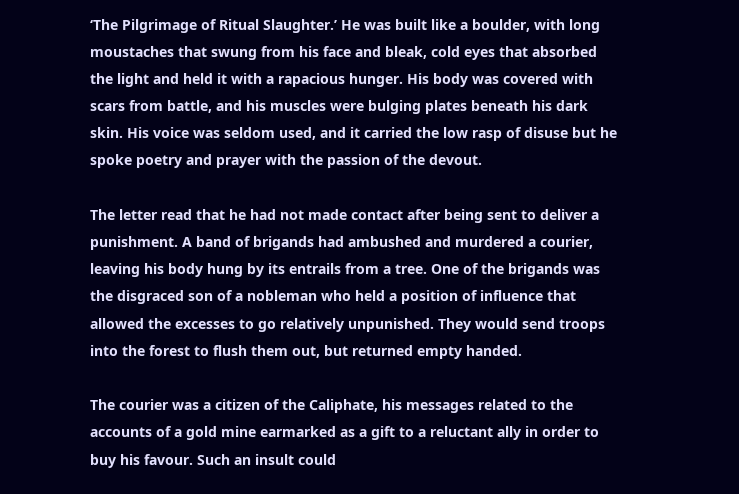‘The Pilgrimage of Ritual Slaughter.’ He was built like a boulder, with long moustaches that swung from his face and bleak, cold eyes that absorbed the light and held it with a rapacious hunger. His body was covered with scars from battle, and his muscles were bulging plates beneath his dark skin. His voice was seldom used, and it carried the low rasp of disuse but he spoke poetry and prayer with the passion of the devout.

The letter read that he had not made contact after being sent to deliver a punishment. A band of brigands had ambushed and murdered a courier, leaving his body hung by its entrails from a tree. One of the brigands was the disgraced son of a nobleman who held a position of influence that allowed the excesses to go relatively unpunished. They would send troops into the forest to flush them out, but returned empty handed.

The courier was a citizen of the Caliphate, his messages related to the accounts of a gold mine earmarked as a gift to a reluctant ally in order to buy his favour. Such an insult could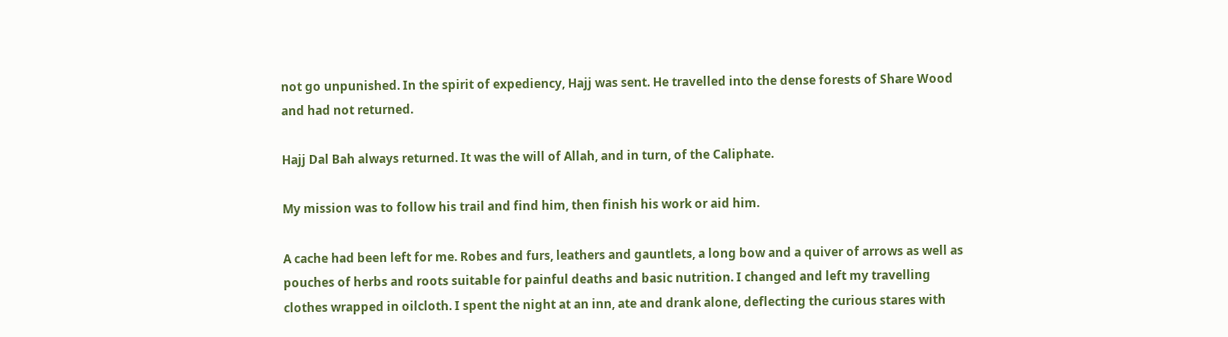not go unpunished. In the spirit of expediency, Hajj was sent. He travelled into the dense forests of Share Wood and had not returned.

Hajj Dal Bah always returned. It was the will of Allah, and in turn, of the Caliphate.

My mission was to follow his trail and find him, then finish his work or aid him.

A cache had been left for me. Robes and furs, leathers and gauntlets, a long bow and a quiver of arrows as well as pouches of herbs and roots suitable for painful deaths and basic nutrition. I changed and left my travelling clothes wrapped in oilcloth. I spent the night at an inn, ate and drank alone, deflecting the curious stares with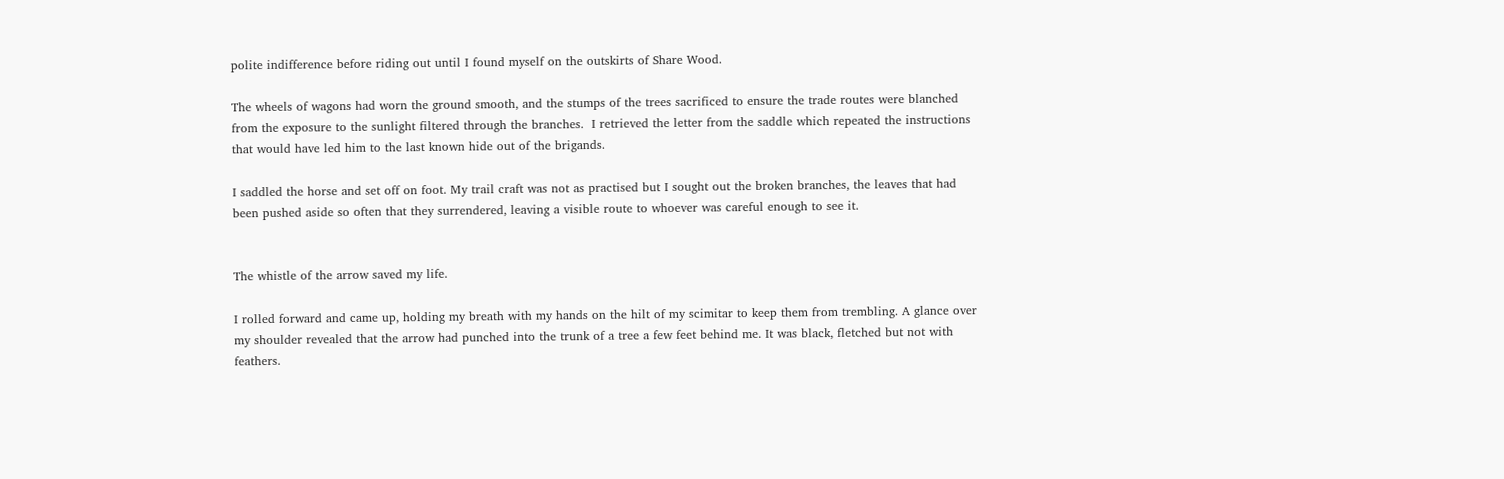polite indifference before riding out until I found myself on the outskirts of Share Wood.

The wheels of wagons had worn the ground smooth, and the stumps of the trees sacrificed to ensure the trade routes were blanched from the exposure to the sunlight filtered through the branches.  I retrieved the letter from the saddle which repeated the instructions that would have led him to the last known hide out of the brigands.

I saddled the horse and set off on foot. My trail craft was not as practised but I sought out the broken branches, the leaves that had been pushed aside so often that they surrendered, leaving a visible route to whoever was careful enough to see it.


The whistle of the arrow saved my life.

I rolled forward and came up, holding my breath with my hands on the hilt of my scimitar to keep them from trembling. A glance over my shoulder revealed that the arrow had punched into the trunk of a tree a few feet behind me. It was black, fletched but not with feathers.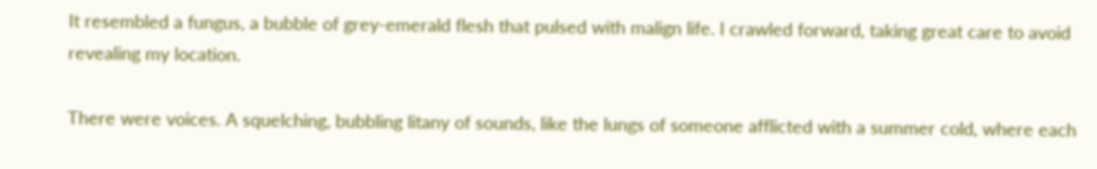It resembled a fungus, a bubble of grey-emerald flesh that pulsed with malign life. I crawled forward, taking great care to avoid revealing my location.

There were voices. A squelching, bubbling litany of sounds, like the lungs of someone afflicted with a summer cold, where each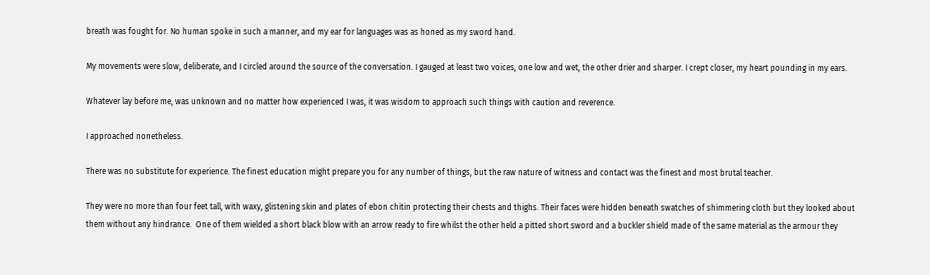breath was fought for. No human spoke in such a manner, and my ear for languages was as honed as my sword hand.

My movements were slow, deliberate, and I circled around the source of the conversation. I gauged at least two voices, one low and wet, the other drier and sharper. I crept closer, my heart pounding in my ears.

Whatever lay before me, was unknown and no matter how experienced I was, it was wisdom to approach such things with caution and reverence.

I approached nonetheless.

There was no substitute for experience. The finest education might prepare you for any number of things, but the raw nature of witness and contact was the finest and most brutal teacher.

They were no more than four feet tall, with waxy, glistening skin and plates of ebon chitin protecting their chests and thighs. Their faces were hidden beneath swatches of shimmering cloth but they looked about them without any hindrance.  One of them wielded a short black blow with an arrow ready to fire whilst the other held a pitted short sword and a buckler shield made of the same material as the armour they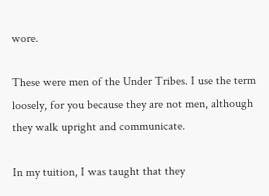wore.

These were men of the Under Tribes. I use the term loosely, for you because they are not men, although they walk upright and communicate.

In my tuition, I was taught that they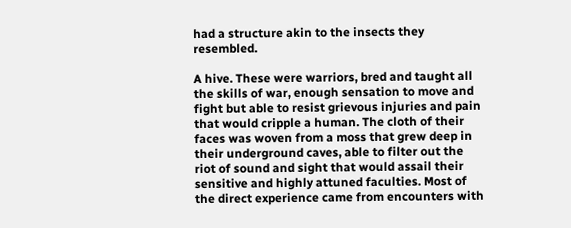had a structure akin to the insects they resembled.

A hive. These were warriors, bred and taught all the skills of war, enough sensation to move and fight but able to resist grievous injuries and pain that would cripple a human. The cloth of their faces was woven from a moss that grew deep in their underground caves, able to filter out the riot of sound and sight that would assail their sensitive and highly attuned faculties. Most of the direct experience came from encounters with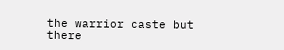the warrior caste but there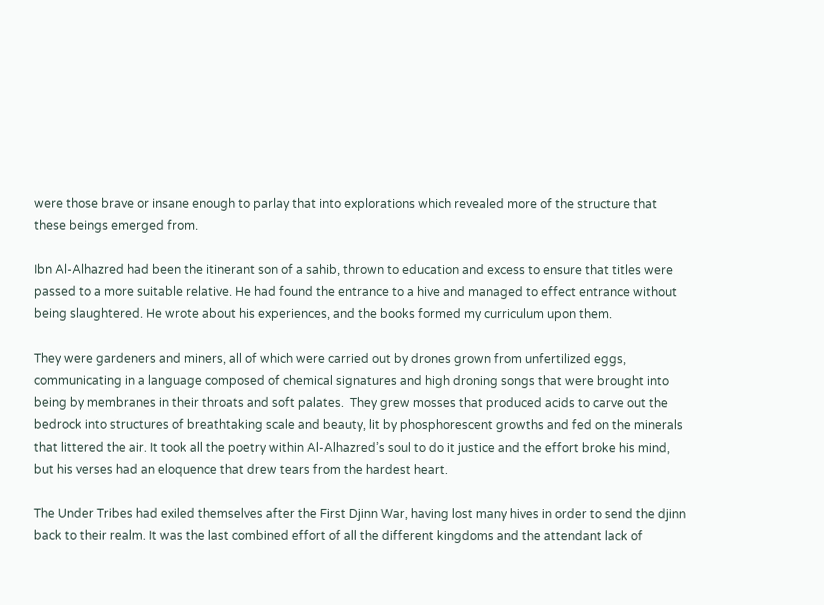were those brave or insane enough to parlay that into explorations which revealed more of the structure that these beings emerged from.

Ibn Al-Alhazred had been the itinerant son of a sahib, thrown to education and excess to ensure that titles were passed to a more suitable relative. He had found the entrance to a hive and managed to effect entrance without being slaughtered. He wrote about his experiences, and the books formed my curriculum upon them.

They were gardeners and miners, all of which were carried out by drones grown from unfertilized eggs, communicating in a language composed of chemical signatures and high droning songs that were brought into being by membranes in their throats and soft palates.  They grew mosses that produced acids to carve out the bedrock into structures of breathtaking scale and beauty, lit by phosphorescent growths and fed on the minerals that littered the air. It took all the poetry within Al-Alhazred’s soul to do it justice and the effort broke his mind, but his verses had an eloquence that drew tears from the hardest heart.

The Under Tribes had exiled themselves after the First Djinn War, having lost many hives in order to send the djinn back to their realm. It was the last combined effort of all the different kingdoms and the attendant lack of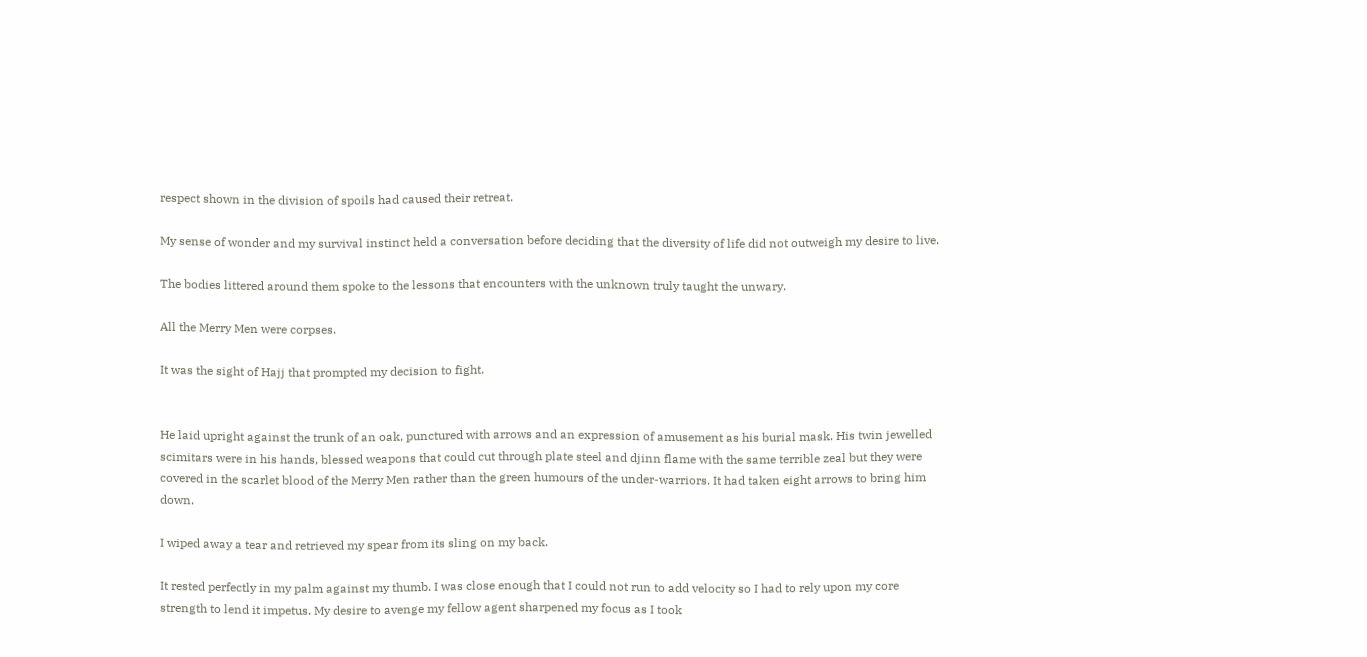respect shown in the division of spoils had caused their retreat.

My sense of wonder and my survival instinct held a conversation before deciding that the diversity of life did not outweigh my desire to live.

The bodies littered around them spoke to the lessons that encounters with the unknown truly taught the unwary.

All the Merry Men were corpses.

It was the sight of Hajj that prompted my decision to fight.


He laid upright against the trunk of an oak, punctured with arrows and an expression of amusement as his burial mask. His twin jewelled scimitars were in his hands, blessed weapons that could cut through plate steel and djinn flame with the same terrible zeal but they were covered in the scarlet blood of the Merry Men rather than the green humours of the under-warriors. It had taken eight arrows to bring him down.

I wiped away a tear and retrieved my spear from its sling on my back.

It rested perfectly in my palm against my thumb. I was close enough that I could not run to add velocity so I had to rely upon my core strength to lend it impetus. My desire to avenge my fellow agent sharpened my focus as I took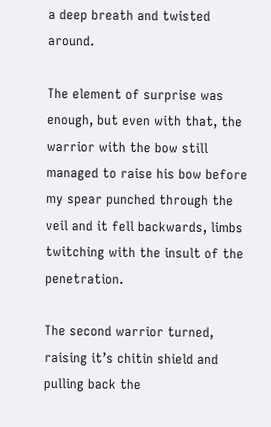a deep breath and twisted around.

The element of surprise was enough, but even with that, the warrior with the bow still managed to raise his bow before my spear punched through the veil and it fell backwards, limbs twitching with the insult of the penetration.

The second warrior turned, raising it’s chitin shield and pulling back the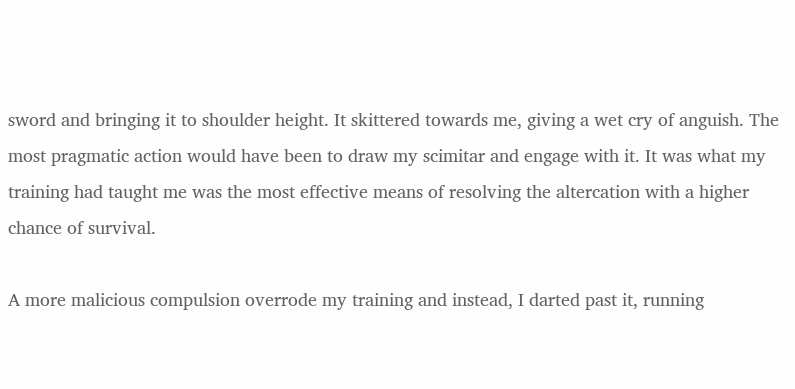sword and bringing it to shoulder height. It skittered towards me, giving a wet cry of anguish. The most pragmatic action would have been to draw my scimitar and engage with it. It was what my training had taught me was the most effective means of resolving the altercation with a higher chance of survival.

A more malicious compulsion overrode my training and instead, I darted past it, running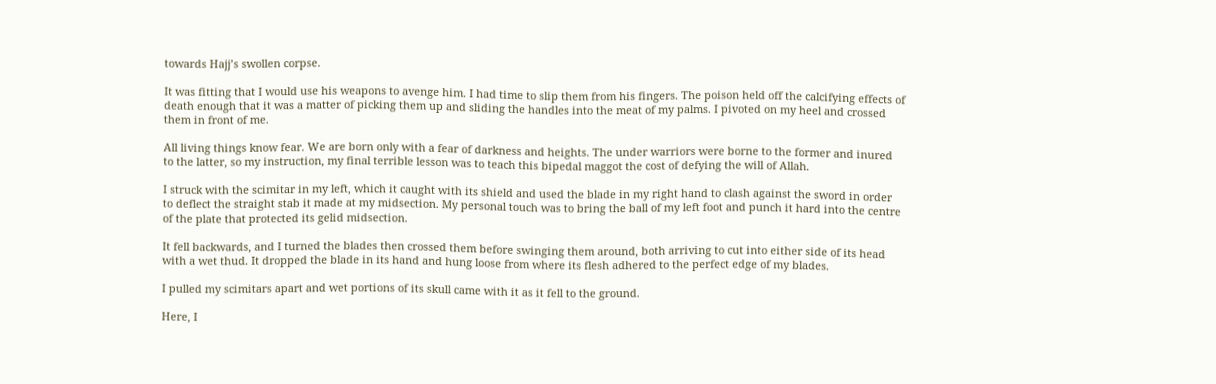towards Hajj’s swollen corpse.

It was fitting that I would use his weapons to avenge him. I had time to slip them from his fingers. The poison held off the calcifying effects of death enough that it was a matter of picking them up and sliding the handles into the meat of my palms. I pivoted on my heel and crossed them in front of me.

All living things know fear. We are born only with a fear of darkness and heights. The under warriors were borne to the former and inured to the latter, so my instruction, my final terrible lesson was to teach this bipedal maggot the cost of defying the will of Allah.

I struck with the scimitar in my left, which it caught with its shield and used the blade in my right hand to clash against the sword in order to deflect the straight stab it made at my midsection. My personal touch was to bring the ball of my left foot and punch it hard into the centre of the plate that protected its gelid midsection.

It fell backwards, and I turned the blades then crossed them before swinging them around, both arriving to cut into either side of its head with a wet thud. It dropped the blade in its hand and hung loose from where its flesh adhered to the perfect edge of my blades.

I pulled my scimitars apart and wet portions of its skull came with it as it fell to the ground.

Here, I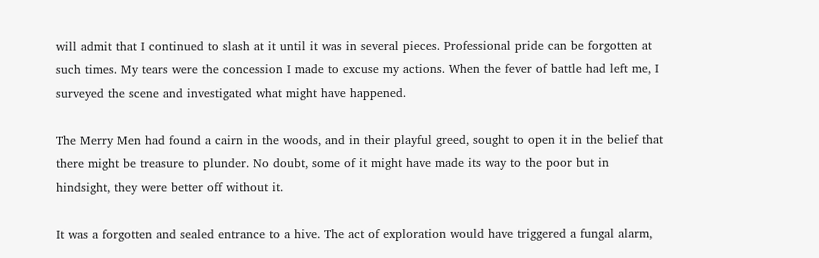will admit that I continued to slash at it until it was in several pieces. Professional pride can be forgotten at such times. My tears were the concession I made to excuse my actions. When the fever of battle had left me, I surveyed the scene and investigated what might have happened.

The Merry Men had found a cairn in the woods, and in their playful greed, sought to open it in the belief that there might be treasure to plunder. No doubt, some of it might have made its way to the poor but in hindsight, they were better off without it.

It was a forgotten and sealed entrance to a hive. The act of exploration would have triggered a fungal alarm,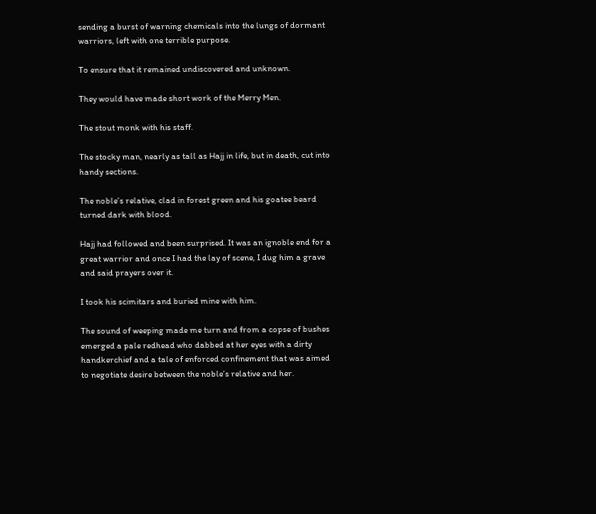sending a burst of warning chemicals into the lungs of dormant warriors, left with one terrible purpose.

To ensure that it remained undiscovered and unknown.

They would have made short work of the Merry Men.

The stout monk with his staff.

The stocky man, nearly as tall as Hajj in life, but in death, cut into handy sections.

The noble’s relative, clad in forest green and his goatee beard turned dark with blood.

Hajj had followed and been surprised. It was an ignoble end for a great warrior and once I had the lay of scene, I dug him a grave and said prayers over it.

I took his scimitars and buried mine with him.

The sound of weeping made me turn and from a copse of bushes emerged a pale redhead who dabbed at her eyes with a dirty handkerchief and a tale of enforced confinement that was aimed to negotiate desire between the noble’s relative and her.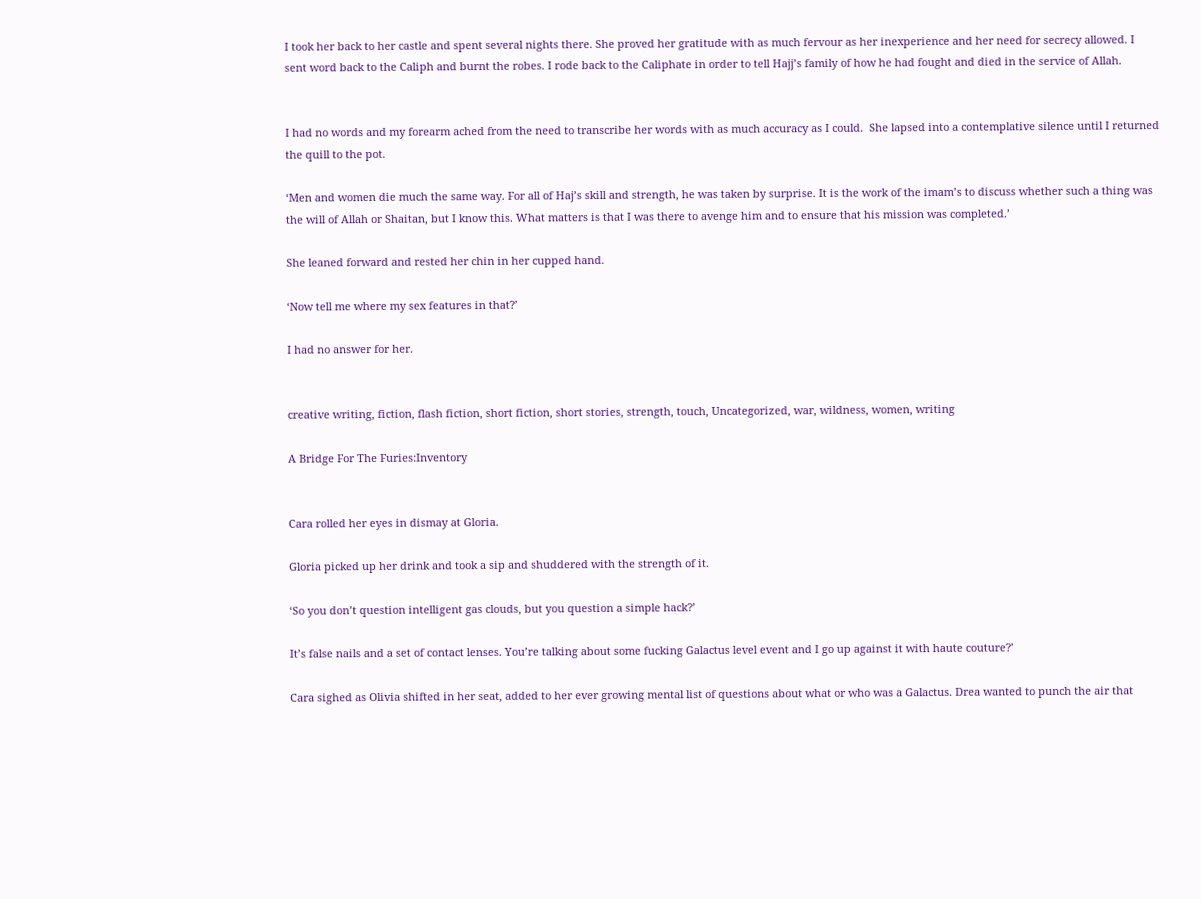I took her back to her castle and spent several nights there. She proved her gratitude with as much fervour as her inexperience and her need for secrecy allowed. I sent word back to the Caliph and burnt the robes. I rode back to the Caliphate in order to tell Hajj’s family of how he had fought and died in the service of Allah.


I had no words and my forearm ached from the need to transcribe her words with as much accuracy as I could.  She lapsed into a contemplative silence until I returned the quill to the pot.

‘Men and women die much the same way. For all of Haj’s skill and strength, he was taken by surprise. It is the work of the imam’s to discuss whether such a thing was the will of Allah or Shaitan, but I know this. What matters is that I was there to avenge him and to ensure that his mission was completed.’

She leaned forward and rested her chin in her cupped hand.

‘Now tell me where my sex features in that?’

I had no answer for her.


creative writing, fiction, flash fiction, short fiction, short stories, strength, touch, Uncategorized, war, wildness, women, writing

A Bridge For The Furies:Inventory


Cara rolled her eyes in dismay at Gloria.

Gloria picked up her drink and took a sip and shuddered with the strength of it.

‘So you don’t question intelligent gas clouds, but you question a simple hack?’

It’s false nails and a set of contact lenses. You’re talking about some fucking Galactus level event and I go up against it with haute couture?’

Cara sighed as Olivia shifted in her seat, added to her ever growing mental list of questions about what or who was a Galactus. Drea wanted to punch the air that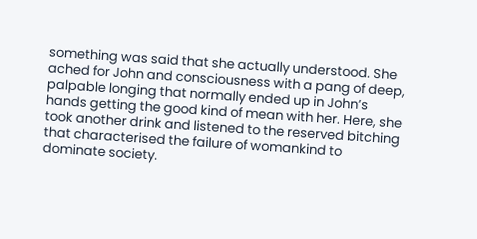something was said that she actually understood. She ached for John and consciousness with a pang of deep, palpable longing that normally ended up in John’s hands getting the good kind of mean with her. Here, she took another drink and listened to the reserved bitching that characterised the failure of womankind to dominate society.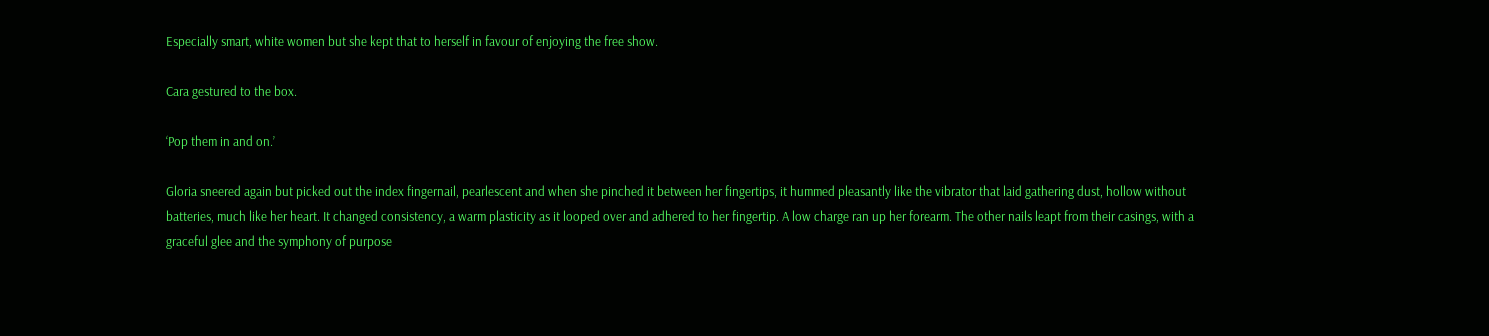Especially smart, white women but she kept that to herself in favour of enjoying the free show.

Cara gestured to the box.

‘Pop them in and on.’

Gloria sneered again but picked out the index fingernail, pearlescent and when she pinched it between her fingertips, it hummed pleasantly like the vibrator that laid gathering dust, hollow without batteries, much like her heart. It changed consistency, a warm plasticity as it looped over and adhered to her fingertip. A low charge ran up her forearm. The other nails leapt from their casings, with a graceful glee and the symphony of purpose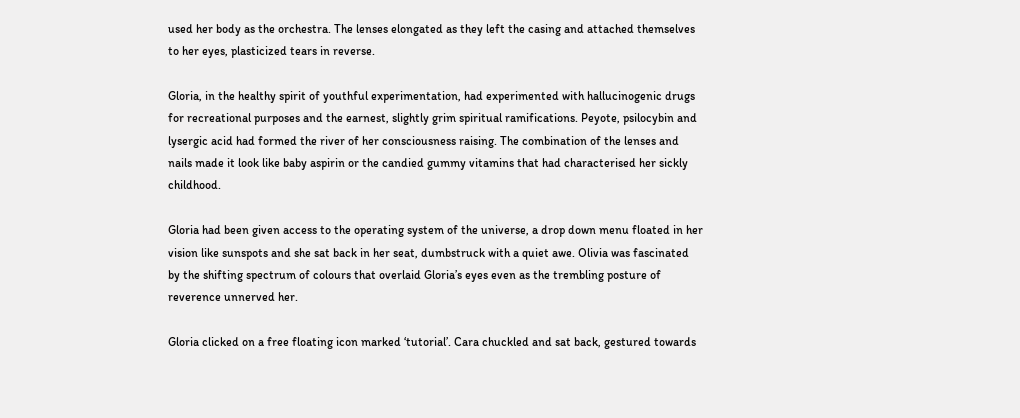used her body as the orchestra. The lenses elongated as they left the casing and attached themselves to her eyes, plasticized tears in reverse.

Gloria, in the healthy spirit of youthful experimentation, had experimented with hallucinogenic drugs for recreational purposes and the earnest, slightly grim spiritual ramifications. Peyote, psilocybin and lysergic acid had formed the river of her consciousness raising. The combination of the lenses and nails made it look like baby aspirin or the candied gummy vitamins that had characterised her sickly childhood.

Gloria had been given access to the operating system of the universe, a drop down menu floated in her vision like sunspots and she sat back in her seat, dumbstruck with a quiet awe. Olivia was fascinated by the shifting spectrum of colours that overlaid Gloria’s eyes even as the trembling posture of reverence unnerved her.

Gloria clicked on a free floating icon marked ‘tutorial’. Cara chuckled and sat back, gestured towards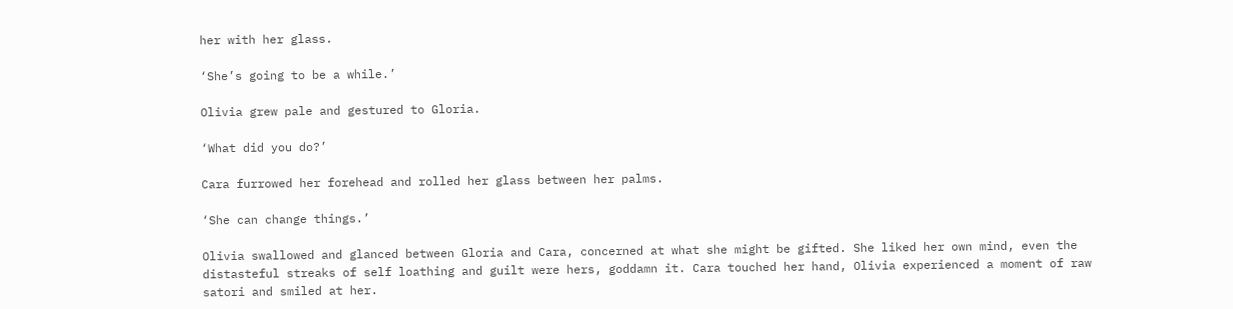her with her glass.

‘She’s going to be a while.’

Olivia grew pale and gestured to Gloria.

‘What did you do?’

Cara furrowed her forehead and rolled her glass between her palms.

‘She can change things.’

Olivia swallowed and glanced between Gloria and Cara, concerned at what she might be gifted. She liked her own mind, even the distasteful streaks of self loathing and guilt were hers, goddamn it. Cara touched her hand, Olivia experienced a moment of raw satori and smiled at her.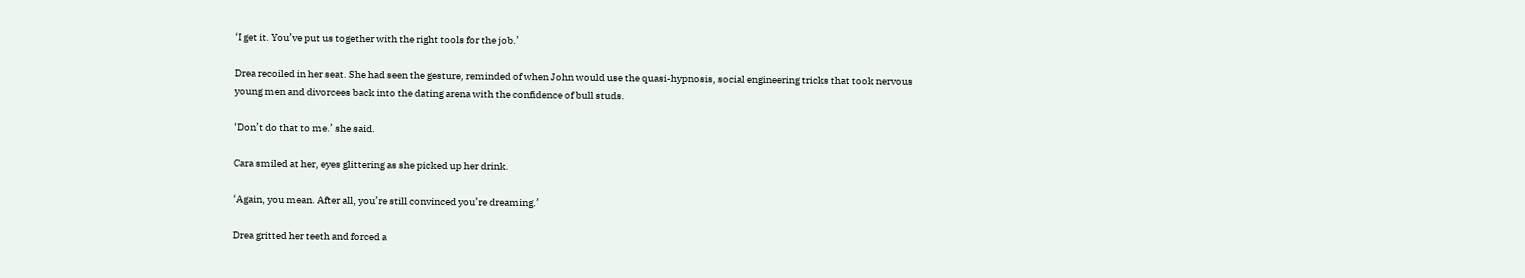‘I get it. You’ve put us together with the right tools for the job.’

Drea recoiled in her seat. She had seen the gesture, reminded of when John would use the quasi-hypnosis, social engineering tricks that took nervous young men and divorcees back into the dating arena with the confidence of bull studs.

‘Don’t do that to me.’ she said.

Cara smiled at her, eyes glittering as she picked up her drink.

‘Again, you mean. After all, you’re still convinced you’re dreaming.’

Drea gritted her teeth and forced a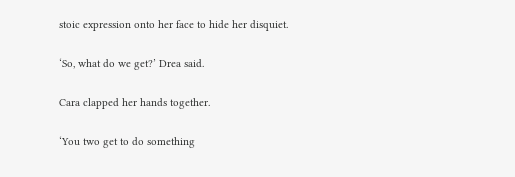stoic expression onto her face to hide her disquiet.

‘So, what do we get?’ Drea said.

Cara clapped her hands together.

‘You two get to do something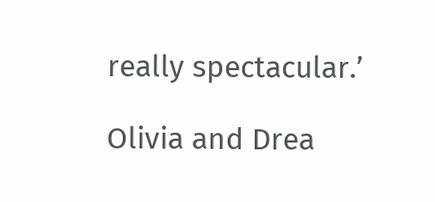really spectacular.’

Olivia and Drea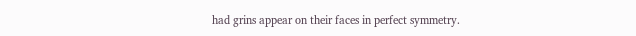had grins appear on their faces in perfect symmetry.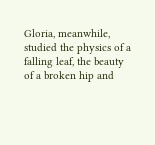Gloria, meanwhile, studied the physics of a falling leaf, the beauty of a broken hip and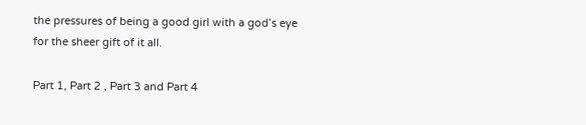the pressures of being a good girl with a god’s eye for the sheer gift of it all.

Part 1, Part 2 , Part 3 and Part 4